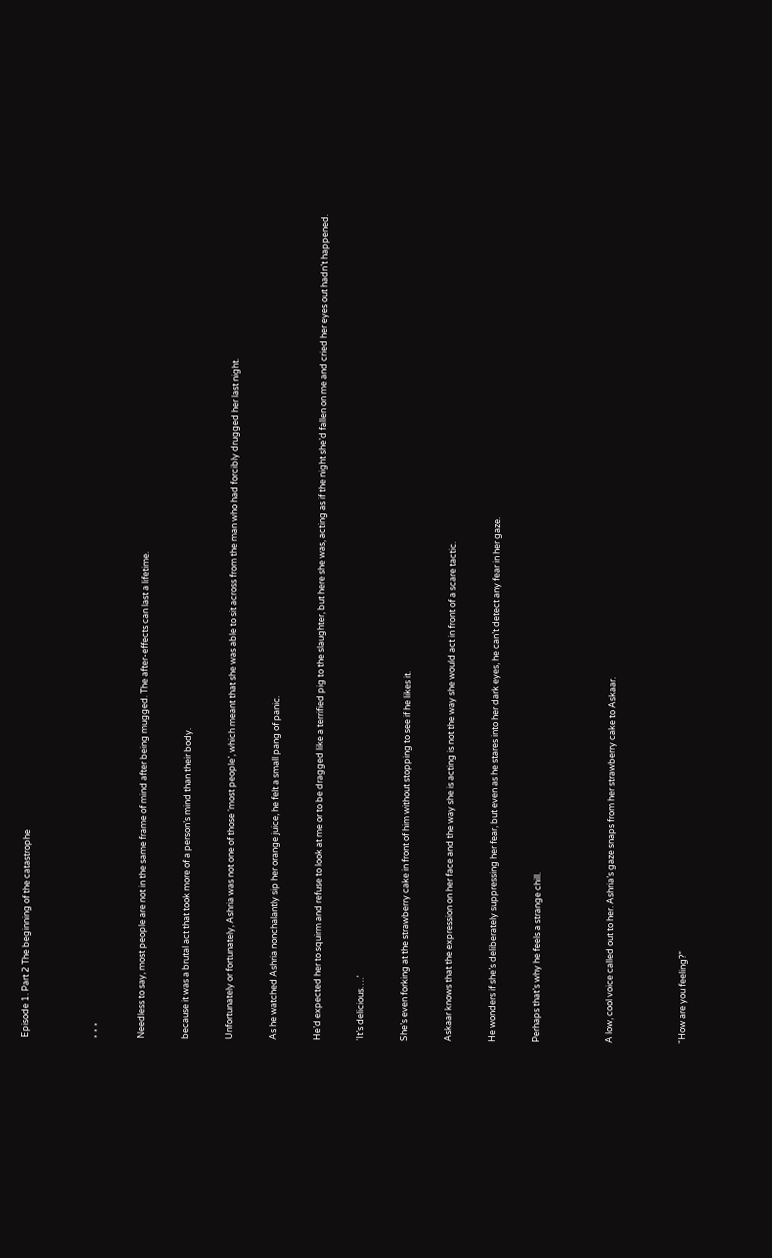Episode 1. Part 2 The beginning of the catastrophe




* * *


Needless to say, most people are not in the same frame of mind after being mugged. The after-effects can last a lifetime.


because it was a brutal act that took more of a person’s mind than their body.


Unfortunately or fortunately, Ashria was not one of those ‘most people’, which meant that she was able to sit across from the man who had forcibly drugged her last night.


As he watched Ashria nonchalantly sip her orange juice, he felt a small pang of panic.


He’d expected her to squirm and refuse to look at me or to be dragged like a terrified pig to the slaughter, but here she was, acting as if the night she’d fallen on me and cried her eyes out hadn’t happened.


‘It’s delicious….’


She’s even forking at the strawberry cake in front of him without stopping to see if he likes it.


Askaar knows that the expression on her face and the way she is acting is not the way she would act in front of a scare tactic.


He wonders if she’s deliberately suppressing her fear, but even as he stares into her dark eyes, he can’t detect any fear in her gaze.


Perhaps that’s why he feels a strange chill.




A low, cool voice called out to her. Ashria’s gaze snaps from her strawberry cake to Askaar.




“How are you feeling?”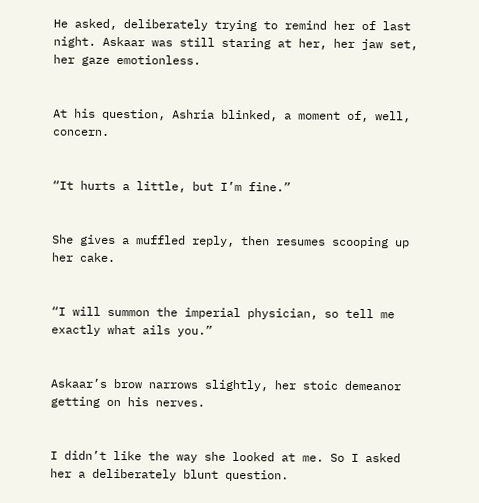He asked, deliberately trying to remind her of last night. Askaar was still staring at her, her jaw set, her gaze emotionless.


At his question, Ashria blinked, a moment of, well, concern.


“It hurts a little, but I’m fine.”


She gives a muffled reply, then resumes scooping up her cake.


“I will summon the imperial physician, so tell me exactly what ails you.”


Askaar’s brow narrows slightly, her stoic demeanor getting on his nerves.


I didn’t like the way she looked at me. So I asked her a deliberately blunt question.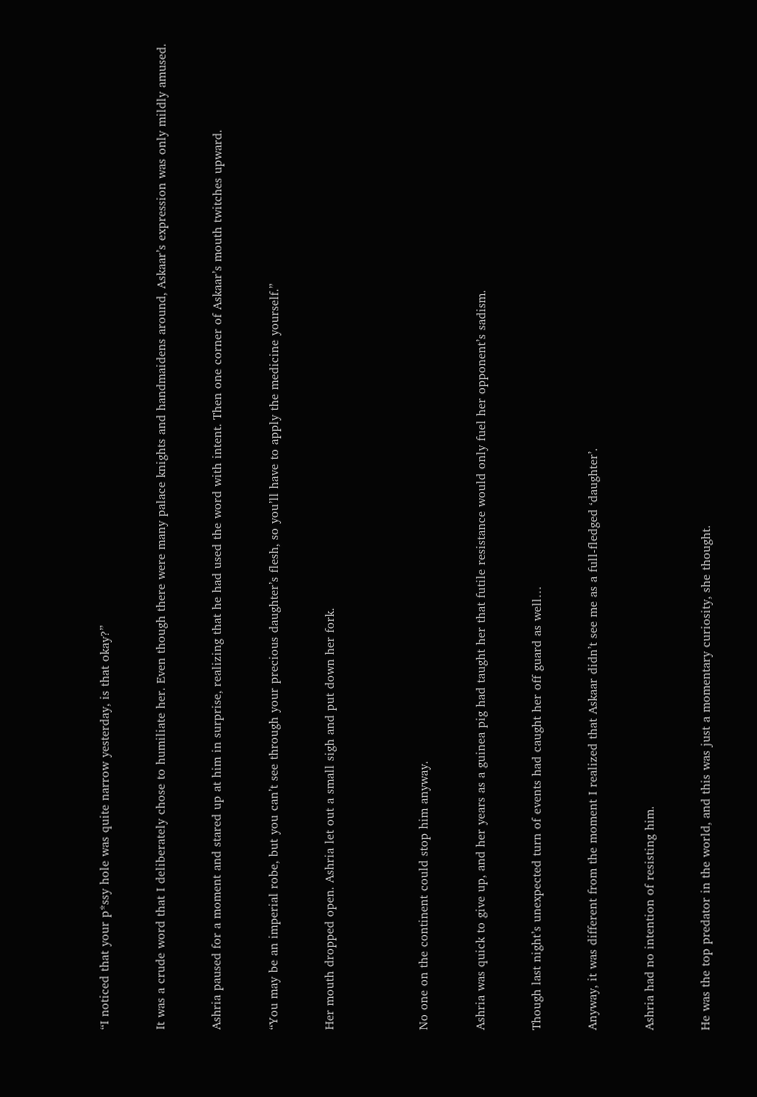“I noticed that your p*ssy hole was quite narrow yesterday, is that okay?”


It was a crude word that I deliberately chose to humiliate her. Even though there were many palace knights and handmaidens around, Askaar’s expression was only mildly amused.


Ashria paused for a moment and stared up at him in surprise, realizing that he had used the word with intent. Then one corner of Askaar’s mouth twitches upward.


“You may be an imperial robe, but you can’t see through your precious daughter’s flesh, so you’ll have to apply the medicine yourself.”


Her mouth dropped open. Ashria let out a small sigh and put down her fork.




No one on the continent could stop him anyway.


Ashria was quick to give up, and her years as a guinea pig had taught her that futile resistance would only fuel her opponent’s sadism.


Though last night’s unexpected turn of events had caught her off guard as well…


Anyway, it was different from the moment I realized that Askaar didn’t see me as a full-fledged ‘daughter’.


Ashria had no intention of resisting him.


He was the top predator in the world, and this was just a momentary curiosity, she thought.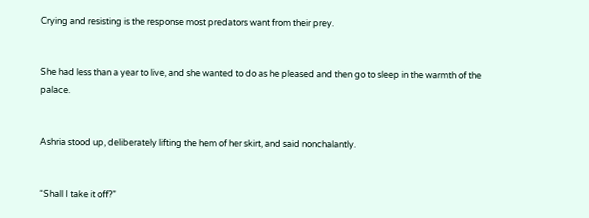Crying and resisting is the response most predators want from their prey.


She had less than a year to live, and she wanted to do as he pleased and then go to sleep in the warmth of the palace.


Ashria stood up, deliberately lifting the hem of her skirt, and said nonchalantly.


“Shall I take it off?”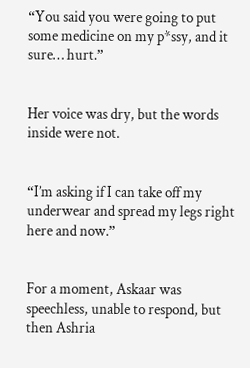“You said you were going to put some medicine on my p*ssy, and it sure… hurt.”


Her voice was dry, but the words inside were not.


“I’m asking if I can take off my underwear and spread my legs right here and now.”


For a moment, Askaar was speechless, unable to respond, but then Ashria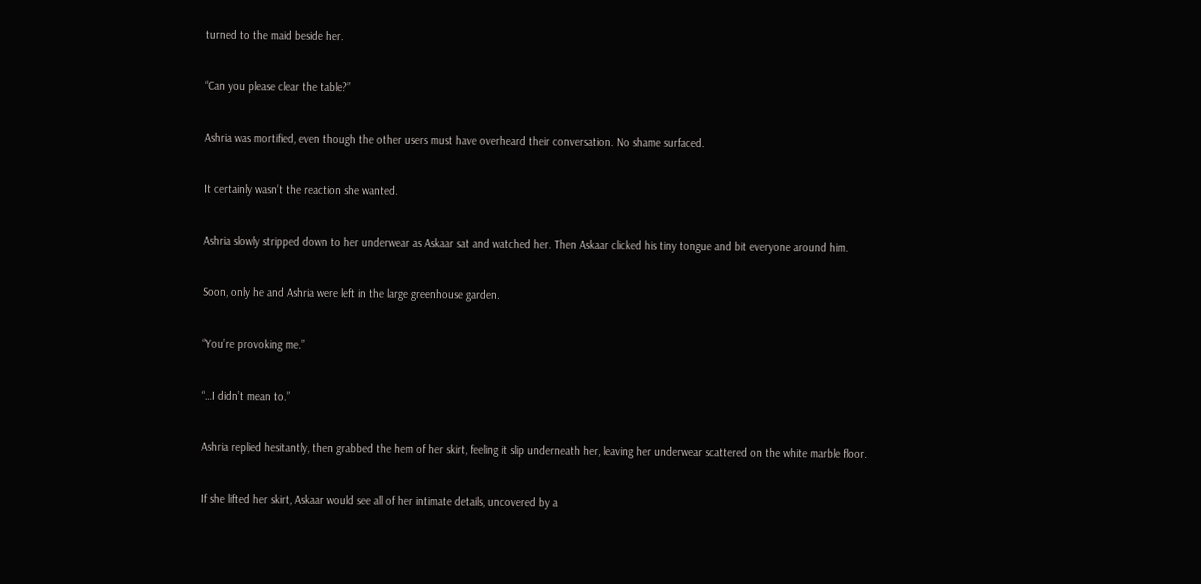turned to the maid beside her.


“Can you please clear the table?”


Ashria was mortified, even though the other users must have overheard their conversation. No shame surfaced.


It certainly wasn’t the reaction she wanted.


Ashria slowly stripped down to her underwear as Askaar sat and watched her. Then Askaar clicked his tiny tongue and bit everyone around him.


Soon, only he and Ashria were left in the large greenhouse garden.


“You’re provoking me.”


“…I didn’t mean to.”


Ashria replied hesitantly, then grabbed the hem of her skirt, feeling it slip underneath her, leaving her underwear scattered on the white marble floor.


If she lifted her skirt, Askaar would see all of her intimate details, uncovered by a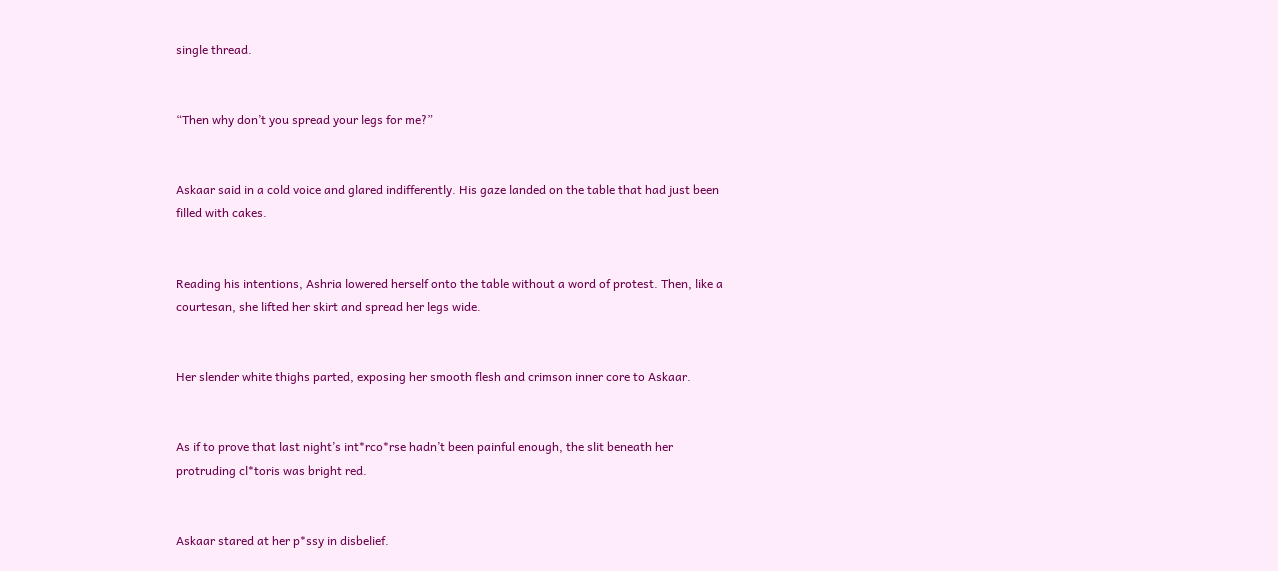single thread.


“Then why don’t you spread your legs for me?”


Askaar said in a cold voice and glared indifferently. His gaze landed on the table that had just been filled with cakes.


Reading his intentions, Ashria lowered herself onto the table without a word of protest. Then, like a courtesan, she lifted her skirt and spread her legs wide.


Her slender white thighs parted, exposing her smooth flesh and crimson inner core to Askaar.


As if to prove that last night’s int*rco*rse hadn’t been painful enough, the slit beneath her protruding cl*toris was bright red.


Askaar stared at her p*ssy in disbelief.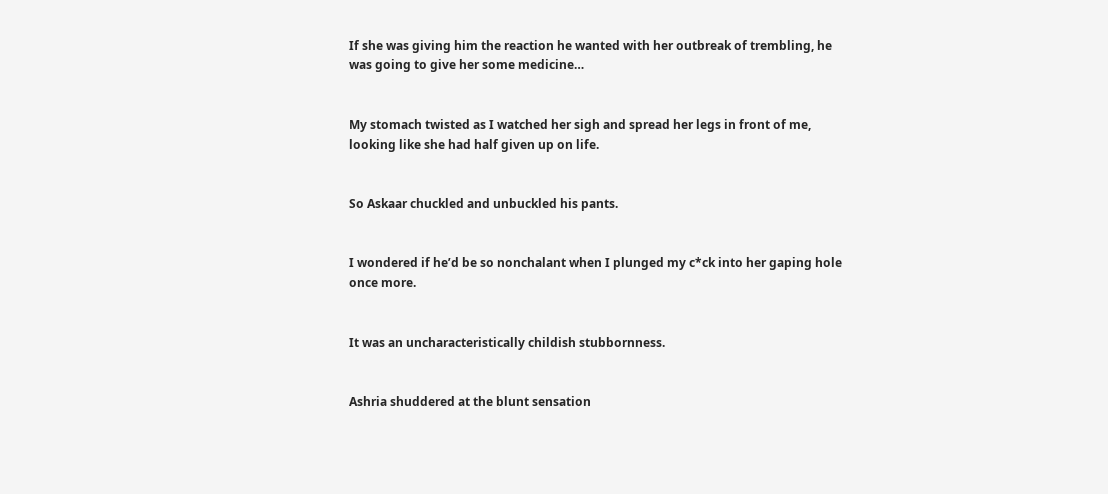If she was giving him the reaction he wanted with her outbreak of trembling, he was going to give her some medicine…


My stomach twisted as I watched her sigh and spread her legs in front of me, looking like she had half given up on life.


So Askaar chuckled and unbuckled his pants.


I wondered if he’d be so nonchalant when I plunged my c*ck into her gaping hole once more.


It was an uncharacteristically childish stubbornness.


Ashria shuddered at the blunt sensation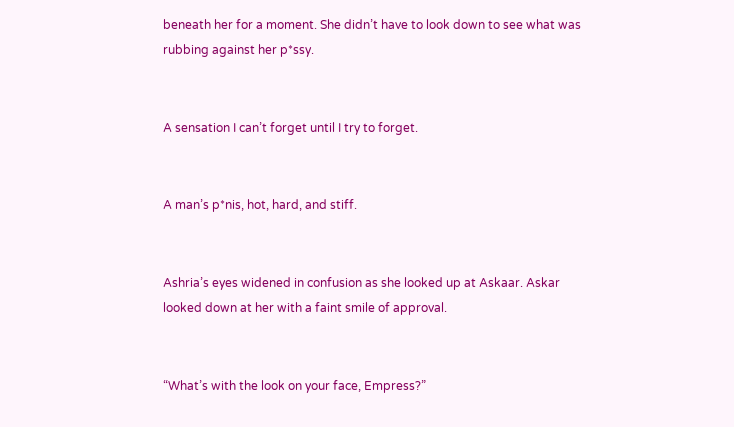beneath her for a moment. She didn’t have to look down to see what was rubbing against her p*ssy.


A sensation I can’t forget until I try to forget.


A man’s p*nis, hot, hard, and stiff.


Ashria’s eyes widened in confusion as she looked up at Askaar. Askar looked down at her with a faint smile of approval.


“What’s with the look on your face, Empress?”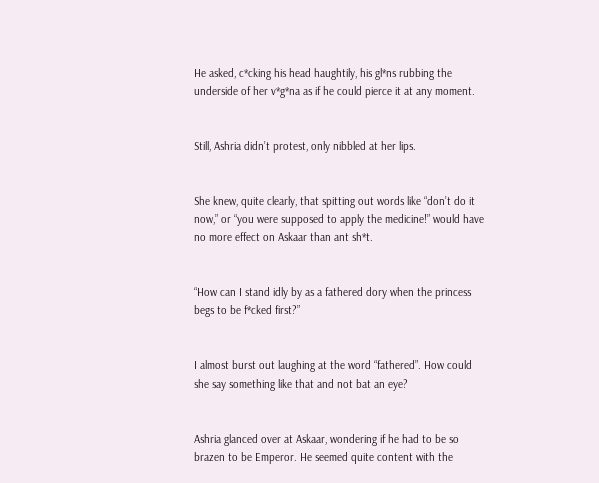He asked, c*cking his head haughtily, his gl*ns rubbing the underside of her v*g*na as if he could pierce it at any moment.


Still, Ashria didn’t protest, only nibbled at her lips.


She knew, quite clearly, that spitting out words like “don’t do it now,” or “you were supposed to apply the medicine!” would have no more effect on Askaar than ant sh*t.


“How can I stand idly by as a fathered dory when the princess begs to be f*cked first?”


I almost burst out laughing at the word “fathered”. How could she say something like that and not bat an eye?


Ashria glanced over at Askaar, wondering if he had to be so brazen to be Emperor. He seemed quite content with the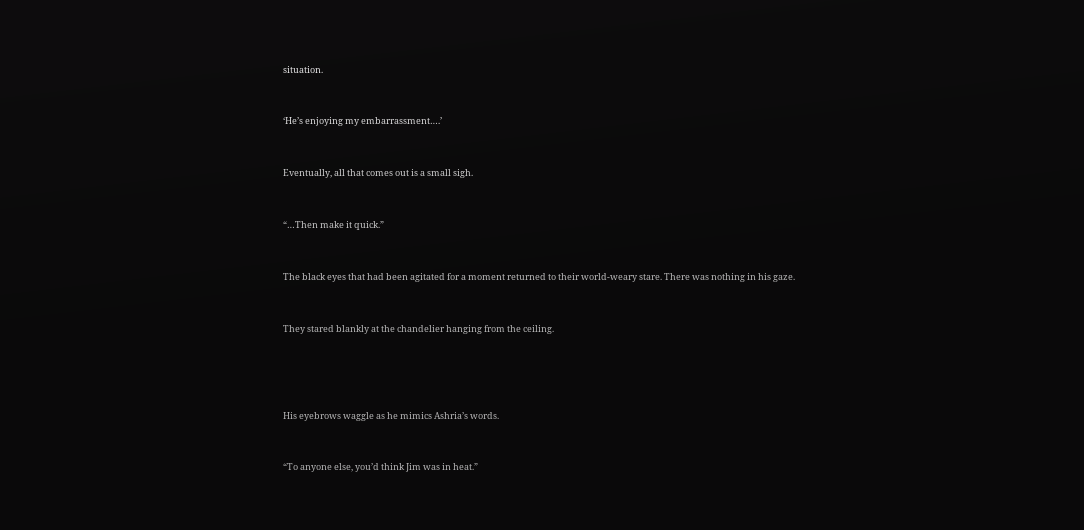situation.


‘He’s enjoying my embarrassment….’


Eventually, all that comes out is a small sigh.


“…Then make it quick.”


The black eyes that had been agitated for a moment returned to their world-weary stare. There was nothing in his gaze.


They stared blankly at the chandelier hanging from the ceiling.




His eyebrows waggle as he mimics Ashria’s words.


“To anyone else, you’d think Jim was in heat.”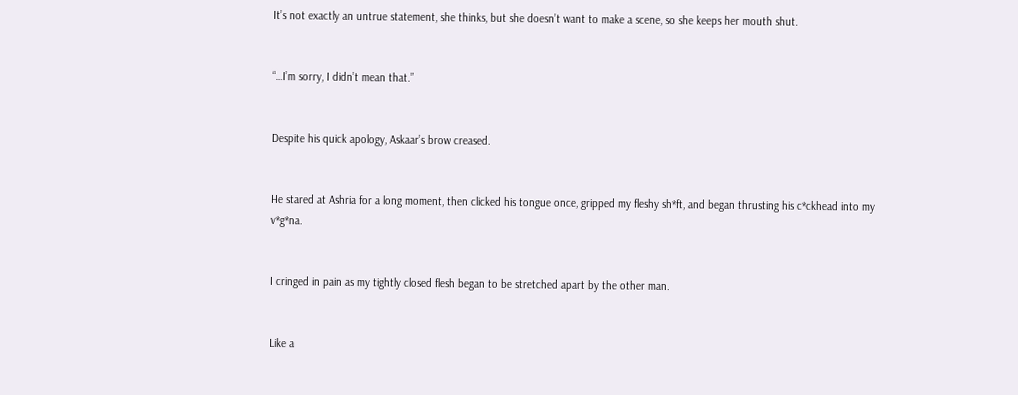It’s not exactly an untrue statement, she thinks, but she doesn’t want to make a scene, so she keeps her mouth shut.


“…I’m sorry, I didn’t mean that.”


Despite his quick apology, Askaar’s brow creased.


He stared at Ashria for a long moment, then clicked his tongue once, gripped my fleshy sh*ft, and began thrusting his c*ckhead into my v*g*na.


I cringed in pain as my tightly closed flesh began to be stretched apart by the other man.


Like a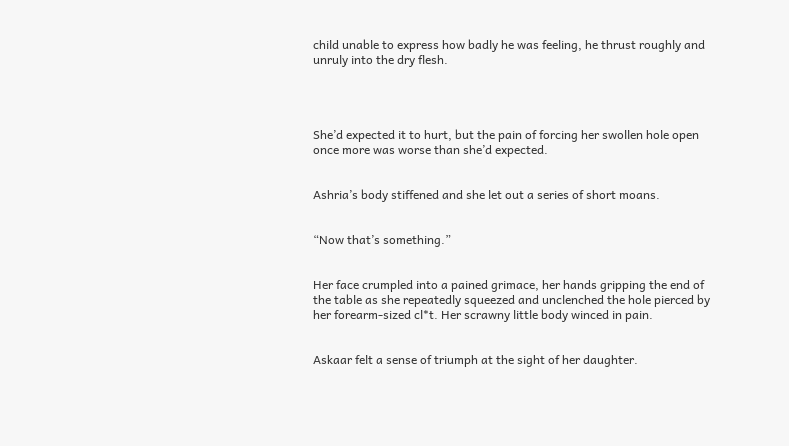child unable to express how badly he was feeling, he thrust roughly and unruly into the dry flesh.




She’d expected it to hurt, but the pain of forcing her swollen hole open once more was worse than she’d expected.


Ashria’s body stiffened and she let out a series of short moans.


“Now that’s something.”


Her face crumpled into a pained grimace, her hands gripping the end of the table as she repeatedly squeezed and unclenched the hole pierced by her forearm-sized cl*t. Her scrawny little body winced in pain.


Askaar felt a sense of triumph at the sight of her daughter.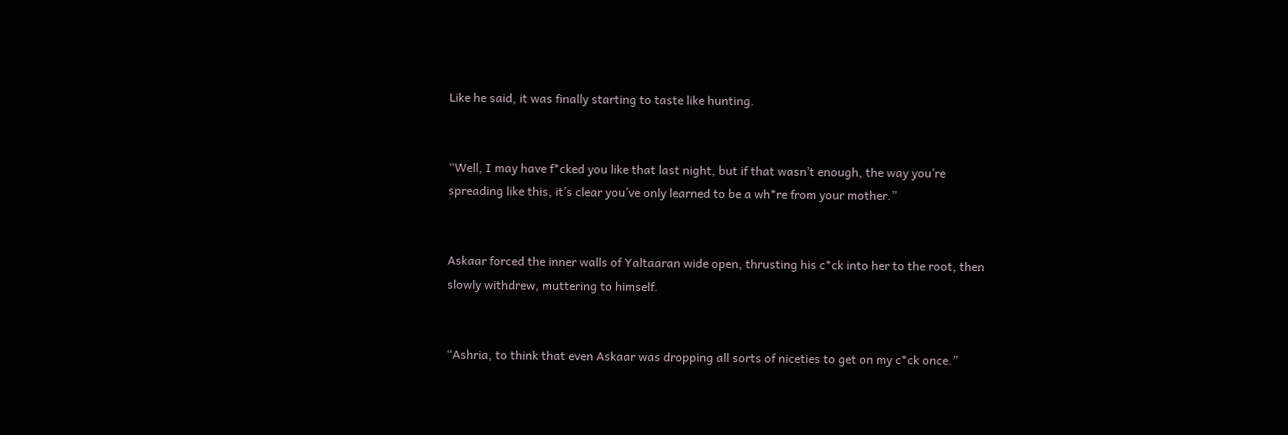Like he said, it was finally starting to taste like hunting.


“Well, I may have f*cked you like that last night, but if that wasn’t enough, the way you’re spreading like this, it’s clear you’ve only learned to be a wh*re from your mother.”


Askaar forced the inner walls of Yaltaaran wide open, thrusting his c*ck into her to the root, then slowly withdrew, muttering to himself.


“Ashria, to think that even Askaar was dropping all sorts of niceties to get on my c*ck once.”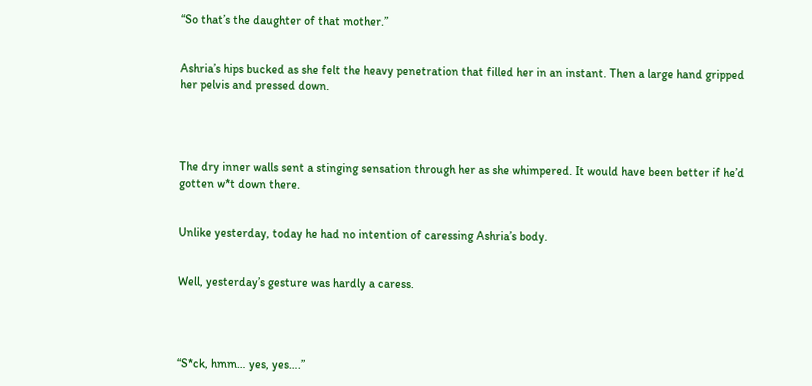“So that’s the daughter of that mother.”


Ashria’s hips bucked as she felt the heavy penetration that filled her in an instant. Then a large hand gripped her pelvis and pressed down.




The dry inner walls sent a stinging sensation through her as she whimpered. It would have been better if he’d gotten w*t down there.


Unlike yesterday, today he had no intention of caressing Ashria’s body.


Well, yesterday’s gesture was hardly a caress.




“S*ck, hmm… yes, yes….”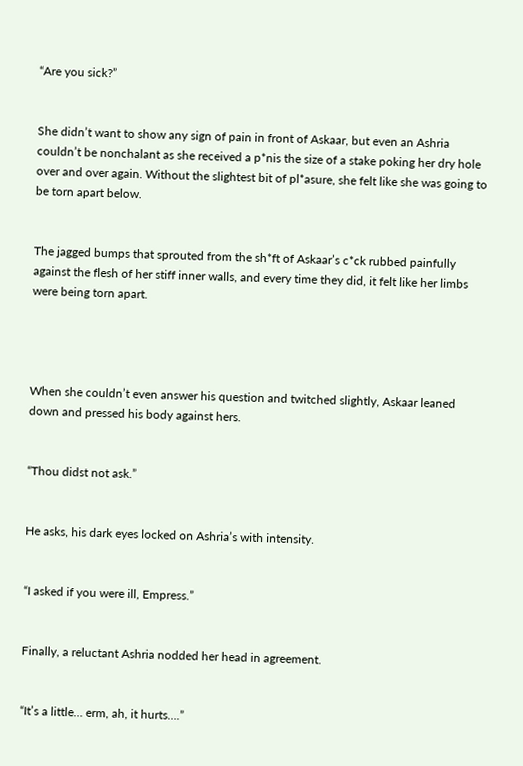“Are you sick?”


She didn’t want to show any sign of pain in front of Askaar, but even an Ashria couldn’t be nonchalant as she received a p*nis the size of a stake poking her dry hole over and over again. Without the slightest bit of pl*asure, she felt like she was going to be torn apart below.


The jagged bumps that sprouted from the sh*ft of Askaar’s c*ck rubbed painfully against the flesh of her stiff inner walls, and every time they did, it felt like her limbs were being torn apart.




When she couldn’t even answer his question and twitched slightly, Askaar leaned down and pressed his body against hers.


“Thou didst not ask.”


He asks, his dark eyes locked on Ashria’s with intensity.


“I asked if you were ill, Empress.”


Finally, a reluctant Ashria nodded her head in agreement.


“It’s a little… erm, ah, it hurts….”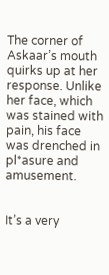The corner of Askaar’s mouth quirks up at her response. Unlike her face, which was stained with pain, his face was drenched in pl*asure and amusement.


It’s a very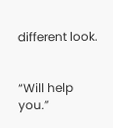different look.


“Will help you.”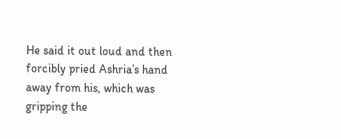He said it out loud and then forcibly pried Ashria’s hand away from his, which was gripping the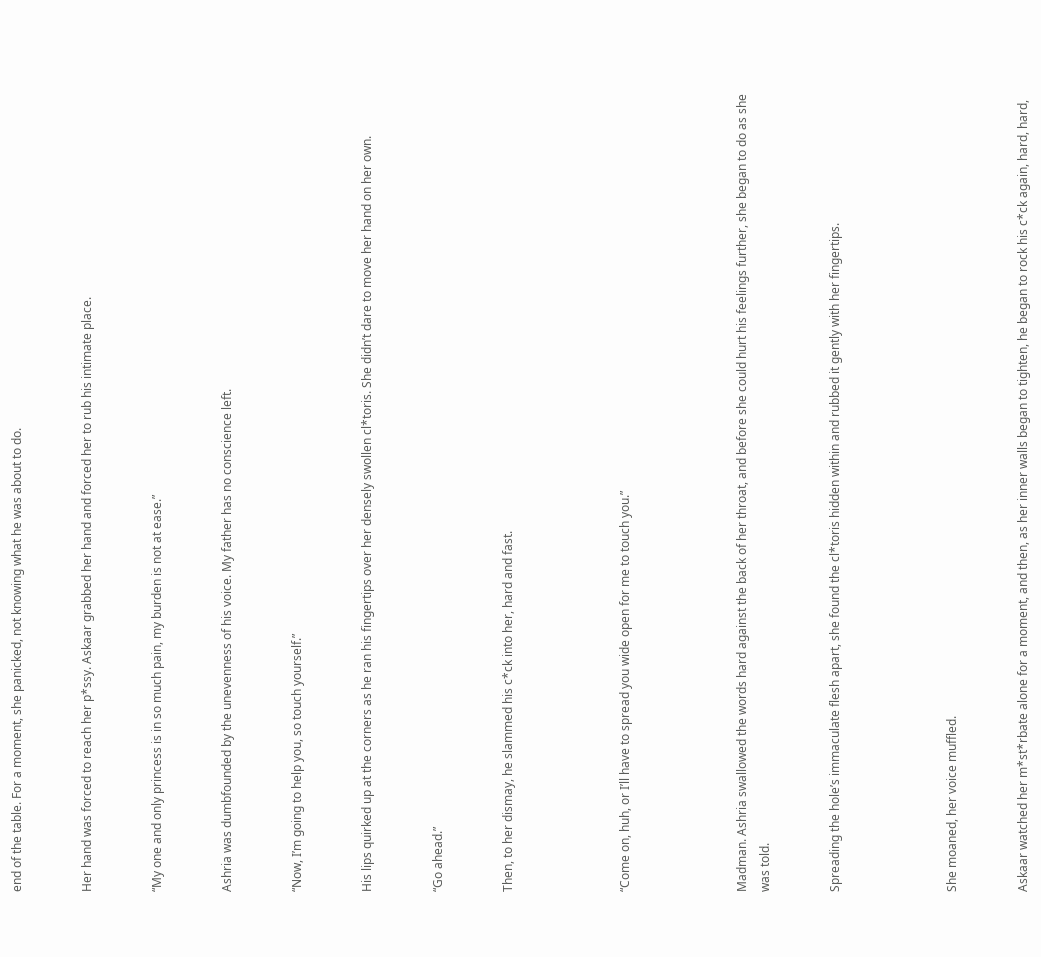end of the table. For a moment, she panicked, not knowing what he was about to do.


Her hand was forced to reach her p*ssy. Askaar grabbed her hand and forced her to rub his intimate place.


“My one and only princess is in so much pain, my burden is not at ease.”


Ashria was dumbfounded by the unevenness of his voice. My father has no conscience left.


“Now, I’m going to help you, so touch yourself.”


His lips quirked up at the corners as he ran his fingertips over her densely swollen cl*toris. She didn’t dare to move her hand on her own.


“Go ahead.”


Then, to her dismay, he slammed his c*ck into her, hard and fast.




“Come on, huh, or I’ll have to spread you wide open for me to touch you.”




Madman. Ashria swallowed the words hard against the back of her throat, and before she could hurt his feelings further, she began to do as she was told.


Spreading the hole’s immaculate flesh apart, she found the cl*toris hidden within and rubbed it gently with her fingertips.




She moaned, her voice muffled.


Askaar watched her m*st*rbate alone for a moment, and then, as her inner walls began to tighten, he began to rock his c*ck again, hard, hard,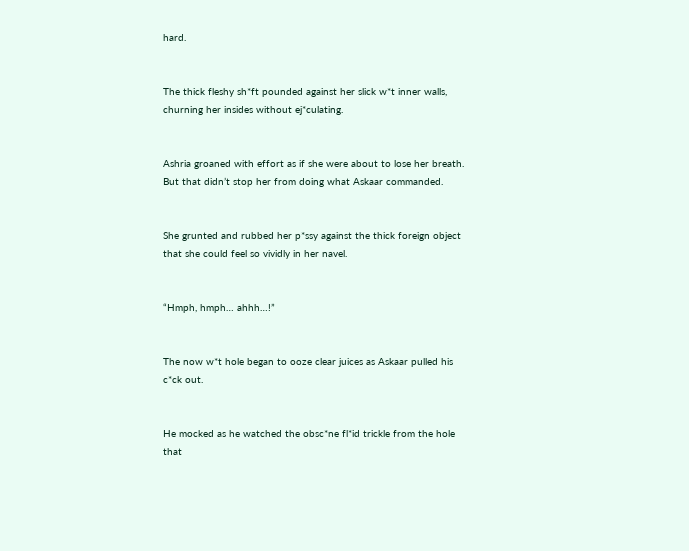hard.


The thick fleshy sh*ft pounded against her slick w*t inner walls, churning her insides without ej*culating.


Ashria groaned with effort as if she were about to lose her breath. But that didn’t stop her from doing what Askaar commanded.


She grunted and rubbed her p*ssy against the thick foreign object that she could feel so vividly in her navel.


“Hmph, hmph… ahhh…!”


The now w*t hole began to ooze clear juices as Askaar pulled his c*ck out.


He mocked as he watched the obsc*ne fl*id trickle from the hole that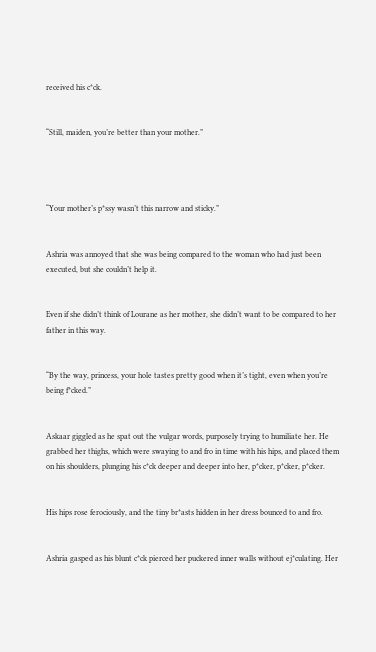received his c*ck.


“Still, maiden, you’re better than your mother.”




“Your mother’s p*ssy wasn’t this narrow and sticky.”


Ashria was annoyed that she was being compared to the woman who had just been executed, but she couldn’t help it.


Even if she didn’t think of Lourane as her mother, she didn’t want to be compared to her father in this way.


“By the way, princess, your hole tastes pretty good when it’s tight, even when you’re being f*cked.”


Askaar giggled as he spat out the vulgar words, purposely trying to humiliate her. He grabbed her thighs, which were swaying to and fro in time with his hips, and placed them on his shoulders, plunging his c*ck deeper and deeper into her, p*cker, p*cker, p*cker.


His hips rose ferociously, and the tiny br*asts hidden in her dress bounced to and fro.


Ashria gasped as his blunt c*ck pierced her puckered inner walls without ej*culating. Her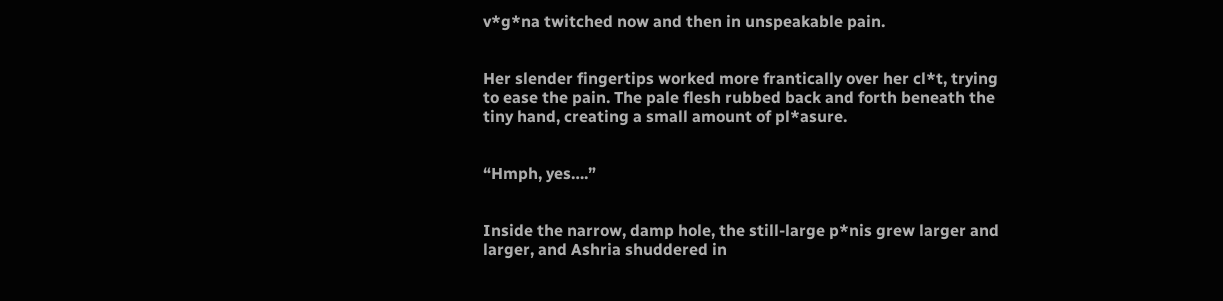v*g*na twitched now and then in unspeakable pain.


Her slender fingertips worked more frantically over her cl*t, trying to ease the pain. The pale flesh rubbed back and forth beneath the tiny hand, creating a small amount of pl*asure.


“Hmph, yes….”


Inside the narrow, damp hole, the still-large p*nis grew larger and larger, and Ashria shuddered in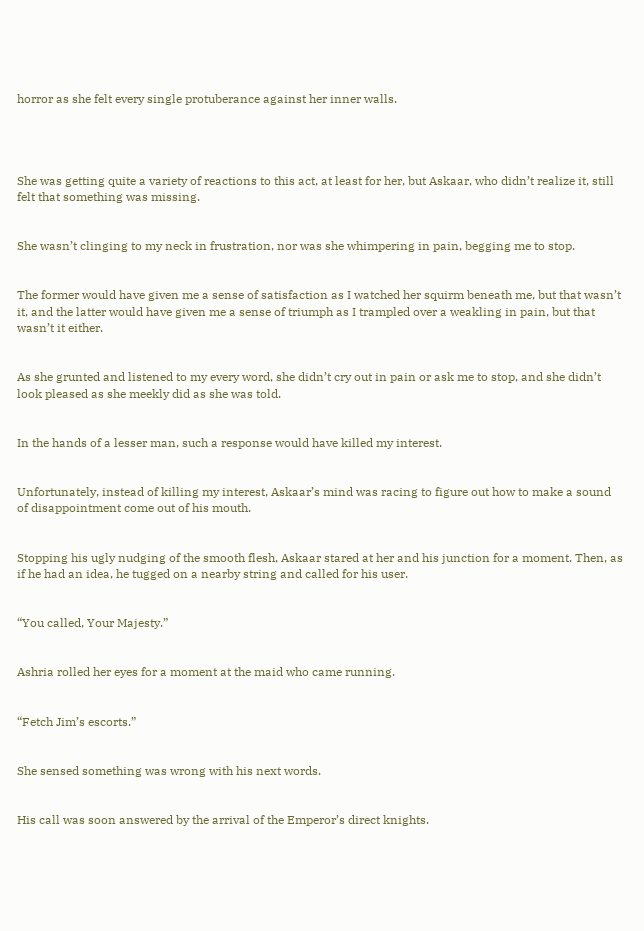horror as she felt every single protuberance against her inner walls.




She was getting quite a variety of reactions to this act, at least for her, but Askaar, who didn’t realize it, still felt that something was missing.


She wasn’t clinging to my neck in frustration, nor was she whimpering in pain, begging me to stop.


The former would have given me a sense of satisfaction as I watched her squirm beneath me, but that wasn’t it, and the latter would have given me a sense of triumph as I trampled over a weakling in pain, but that wasn’t it either.


As she grunted and listened to my every word, she didn’t cry out in pain or ask me to stop, and she didn’t look pleased as she meekly did as she was told.


In the hands of a lesser man, such a response would have killed my interest.


Unfortunately, instead of killing my interest, Askaar’s mind was racing to figure out how to make a sound of disappointment come out of his mouth.


Stopping his ugly nudging of the smooth flesh, Askaar stared at her and his junction for a moment. Then, as if he had an idea, he tugged on a nearby string and called for his user.


“You called, Your Majesty.”


Ashria rolled her eyes for a moment at the maid who came running.


“Fetch Jim’s escorts.”


She sensed something was wrong with his next words.


His call was soon answered by the arrival of the Emperor’s direct knights.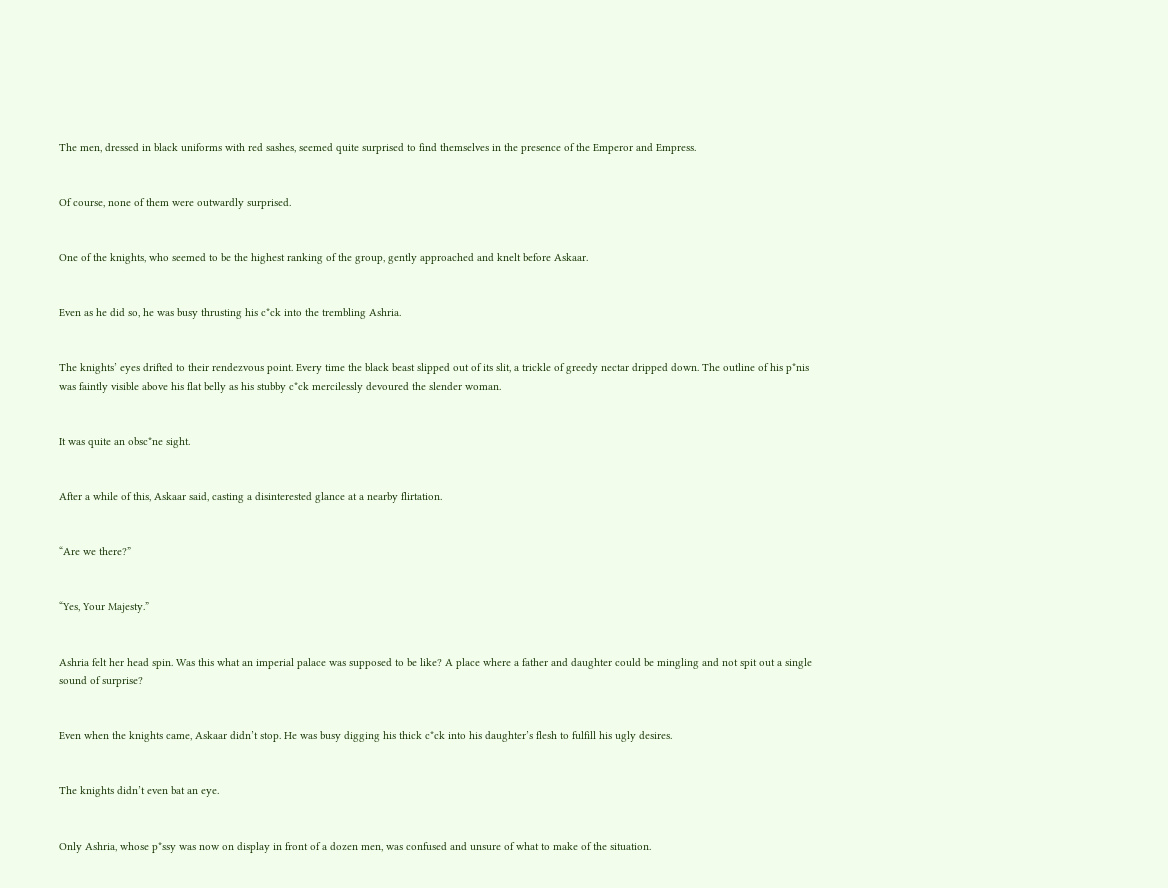The men, dressed in black uniforms with red sashes, seemed quite surprised to find themselves in the presence of the Emperor and Empress.


Of course, none of them were outwardly surprised.


One of the knights, who seemed to be the highest ranking of the group, gently approached and knelt before Askaar.


Even as he did so, he was busy thrusting his c*ck into the trembling Ashria.


The knights’ eyes drifted to their rendezvous point. Every time the black beast slipped out of its slit, a trickle of greedy nectar dripped down. The outline of his p*nis was faintly visible above his flat belly as his stubby c*ck mercilessly devoured the slender woman.


It was quite an obsc*ne sight.


After a while of this, Askaar said, casting a disinterested glance at a nearby flirtation.


“Are we there?”


“Yes, Your Majesty.”


Ashria felt her head spin. Was this what an imperial palace was supposed to be like? A place where a father and daughter could be mingling and not spit out a single sound of surprise?


Even when the knights came, Askaar didn’t stop. He was busy digging his thick c*ck into his daughter’s flesh to fulfill his ugly desires.


The knights didn’t even bat an eye.


Only Ashria, whose p*ssy was now on display in front of a dozen men, was confused and unsure of what to make of the situation.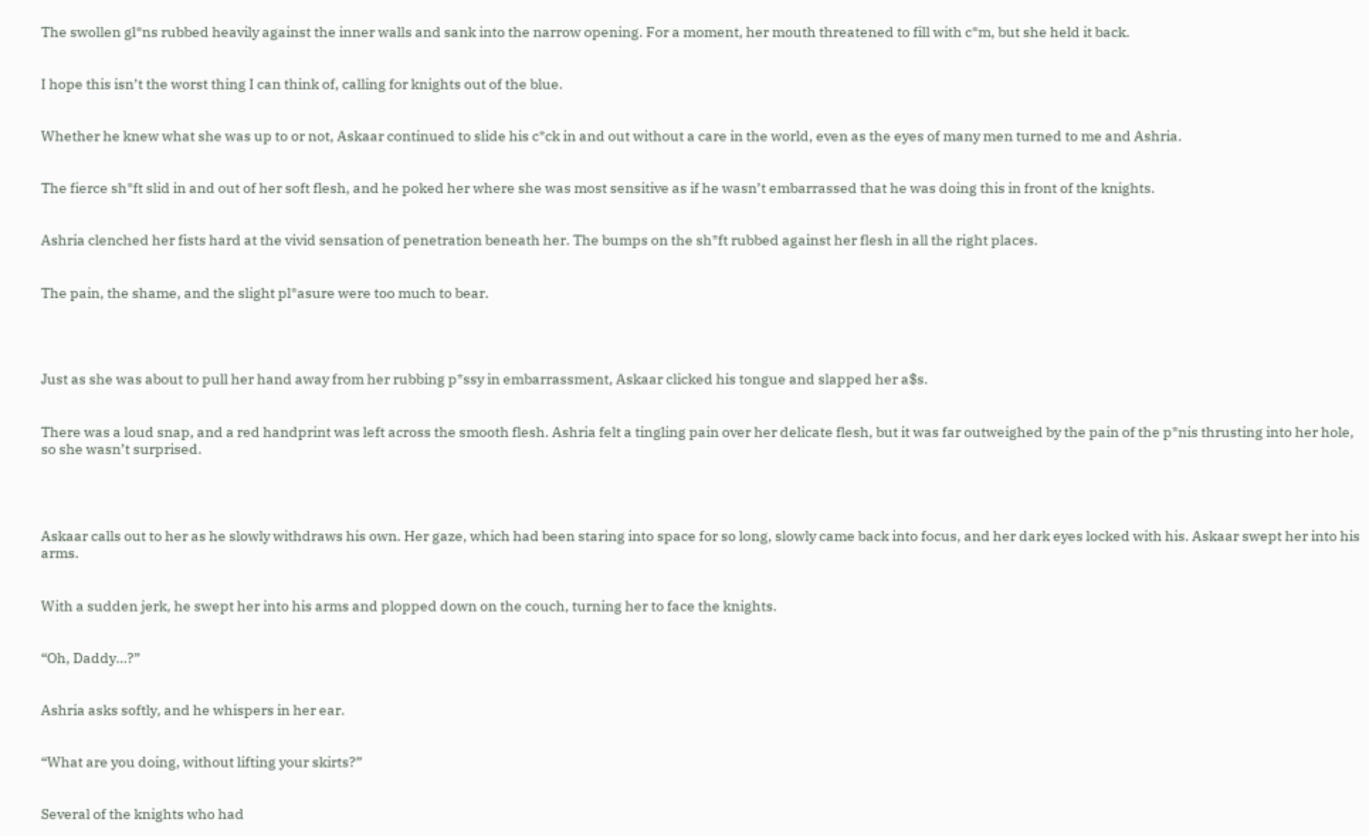The swollen gl*ns rubbed heavily against the inner walls and sank into the narrow opening. For a moment, her mouth threatened to fill with c*m, but she held it back.


I hope this isn’t the worst thing I can think of, calling for knights out of the blue.


Whether he knew what she was up to or not, Askaar continued to slide his c*ck in and out without a care in the world, even as the eyes of many men turned to me and Ashria.


The fierce sh*ft slid in and out of her soft flesh, and he poked her where she was most sensitive as if he wasn’t embarrassed that he was doing this in front of the knights.


Ashria clenched her fists hard at the vivid sensation of penetration beneath her. The bumps on the sh*ft rubbed against her flesh in all the right places.


The pain, the shame, and the slight pl*asure were too much to bear.




Just as she was about to pull her hand away from her rubbing p*ssy in embarrassment, Askaar clicked his tongue and slapped her a$s.


There was a loud snap, and a red handprint was left across the smooth flesh. Ashria felt a tingling pain over her delicate flesh, but it was far outweighed by the pain of the p*nis thrusting into her hole, so she wasn’t surprised.




Askaar calls out to her as he slowly withdraws his own. Her gaze, which had been staring into space for so long, slowly came back into focus, and her dark eyes locked with his. Askaar swept her into his arms.


With a sudden jerk, he swept her into his arms and plopped down on the couch, turning her to face the knights.


“Oh, Daddy…?”


Ashria asks softly, and he whispers in her ear.


“What are you doing, without lifting your skirts?”


Several of the knights who had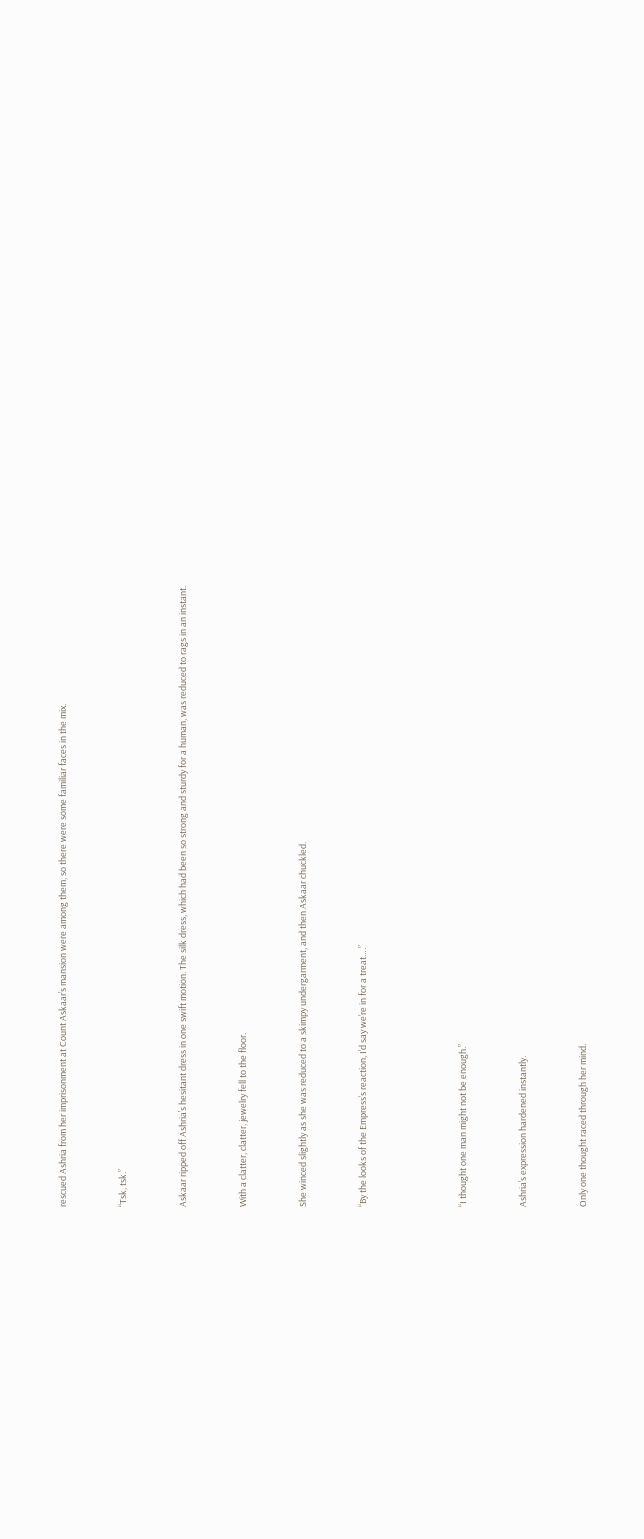rescued Ashria from her imprisonment at Count Askaar’s mansion were among them, so there were some familiar faces in the mix.


“Tsk, tsk.”


Askaar ripped off Ashria’s hesitant dress in one swift motion. The silk dress, which had been so strong and sturdy for a human, was reduced to rags in an instant.


With a clatter, clatter, jewelry fell to the floor.


She winced slightly as she was reduced to a skimpy undergarment, and then Askaar chuckled.


“By the looks of the Empress’s reaction, I’d say we’re in for a treat….”




“I thought one man might not be enough.”


Ashria’s expression hardened instantly.


Only one thought raced through her mind.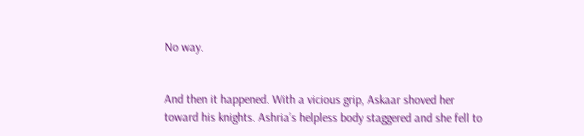No way.


And then it happened. With a vicious grip, Askaar shoved her toward his knights. Ashria’s helpless body staggered and she fell to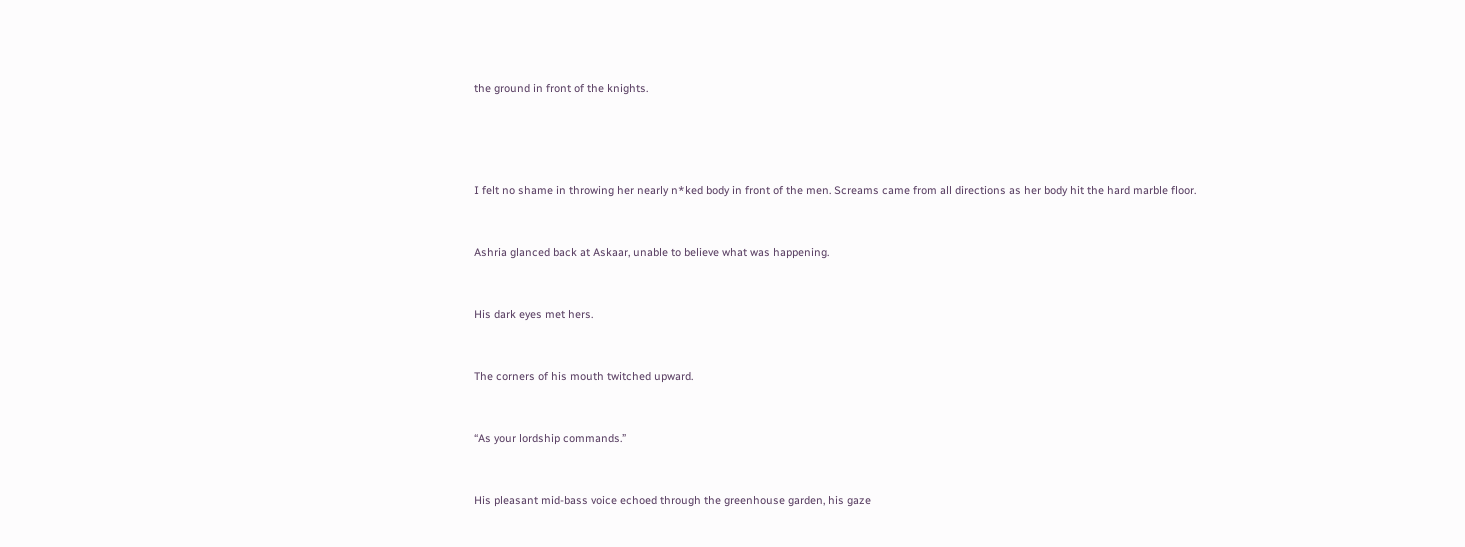the ground in front of the knights.




I felt no shame in throwing her nearly n*ked body in front of the men. Screams came from all directions as her body hit the hard marble floor.


Ashria glanced back at Askaar, unable to believe what was happening.


His dark eyes met hers.


The corners of his mouth twitched upward.


“As your lordship commands.”


His pleasant mid-bass voice echoed through the greenhouse garden, his gaze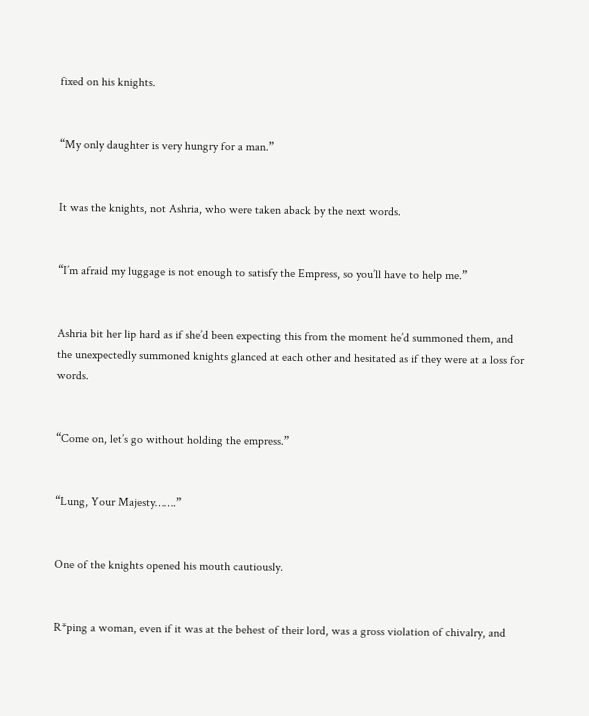fixed on his knights.


“My only daughter is very hungry for a man.”


It was the knights, not Ashria, who were taken aback by the next words.


“I’m afraid my luggage is not enough to satisfy the Empress, so you’ll have to help me.”


Ashria bit her lip hard as if she’d been expecting this from the moment he’d summoned them, and the unexpectedly summoned knights glanced at each other and hesitated as if they were at a loss for words.


“Come on, let’s go without holding the empress.”


“Lung, Your Majesty…….”


One of the knights opened his mouth cautiously.


R*ping a woman, even if it was at the behest of their lord, was a gross violation of chivalry, and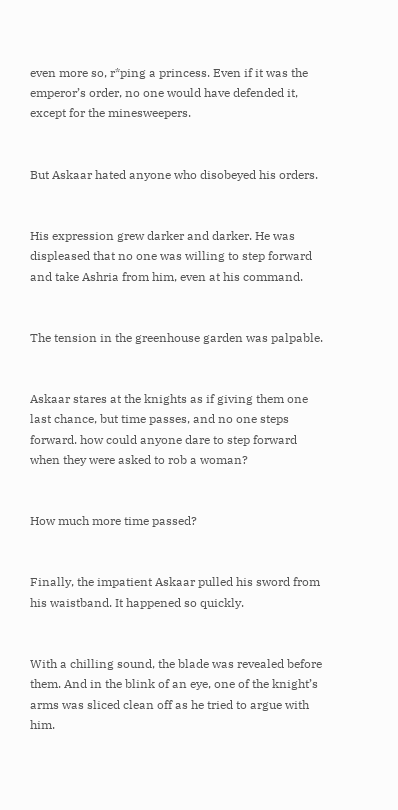even more so, r*ping a princess. Even if it was the emperor’s order, no one would have defended it, except for the minesweepers.


But Askaar hated anyone who disobeyed his orders.


His expression grew darker and darker. He was displeased that no one was willing to step forward and take Ashria from him, even at his command.


The tension in the greenhouse garden was palpable.


Askaar stares at the knights as if giving them one last chance, but time passes, and no one steps forward. how could anyone dare to step forward when they were asked to rob a woman?


How much more time passed?


Finally, the impatient Askaar pulled his sword from his waistband. It happened so quickly.


With a chilling sound, the blade was revealed before them. And in the blink of an eye, one of the knight’s arms was sliced clean off as he tried to argue with him.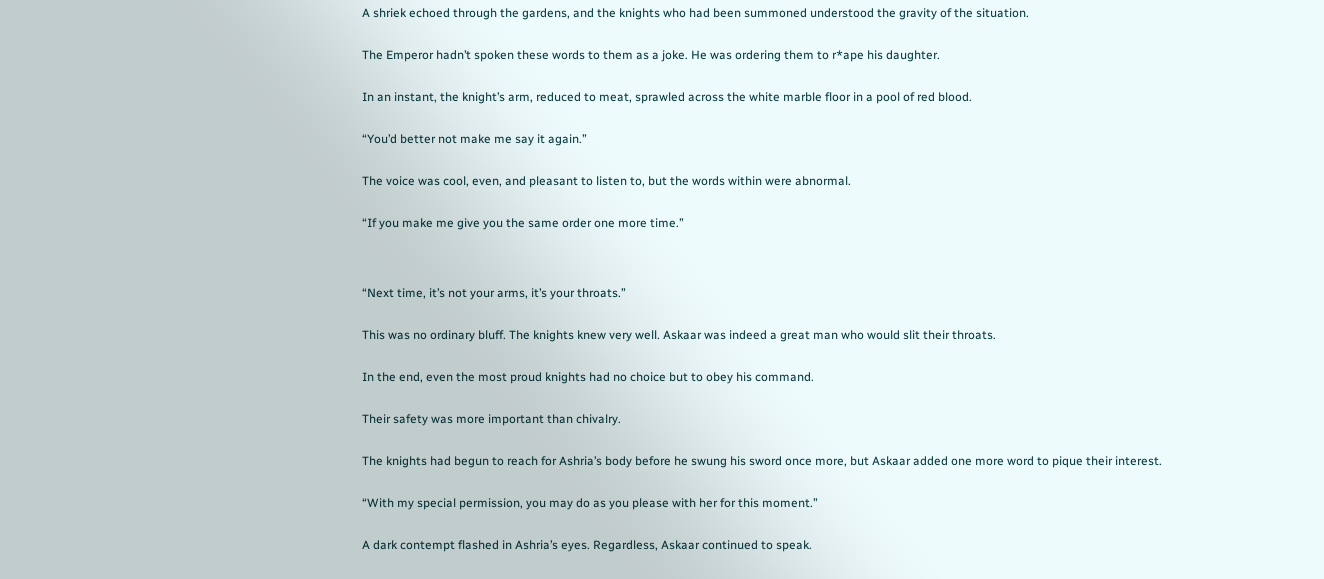A shriek echoed through the gardens, and the knights who had been summoned understood the gravity of the situation.


The Emperor hadn’t spoken these words to them as a joke. He was ordering them to r*ape his daughter.


In an instant, the knight’s arm, reduced to meat, sprawled across the white marble floor in a pool of red blood.


“You’d better not make me say it again.”


The voice was cool, even, and pleasant to listen to, but the words within were abnormal.


“If you make me give you the same order one more time.”




“Next time, it’s not your arms, it’s your throats.”


This was no ordinary bluff. The knights knew very well. Askaar was indeed a great man who would slit their throats.


In the end, even the most proud knights had no choice but to obey his command.


Their safety was more important than chivalry.


The knights had begun to reach for Ashria’s body before he swung his sword once more, but Askaar added one more word to pique their interest.


“With my special permission, you may do as you please with her for this moment.”


A dark contempt flashed in Ashria’s eyes. Regardless, Askaar continued to speak.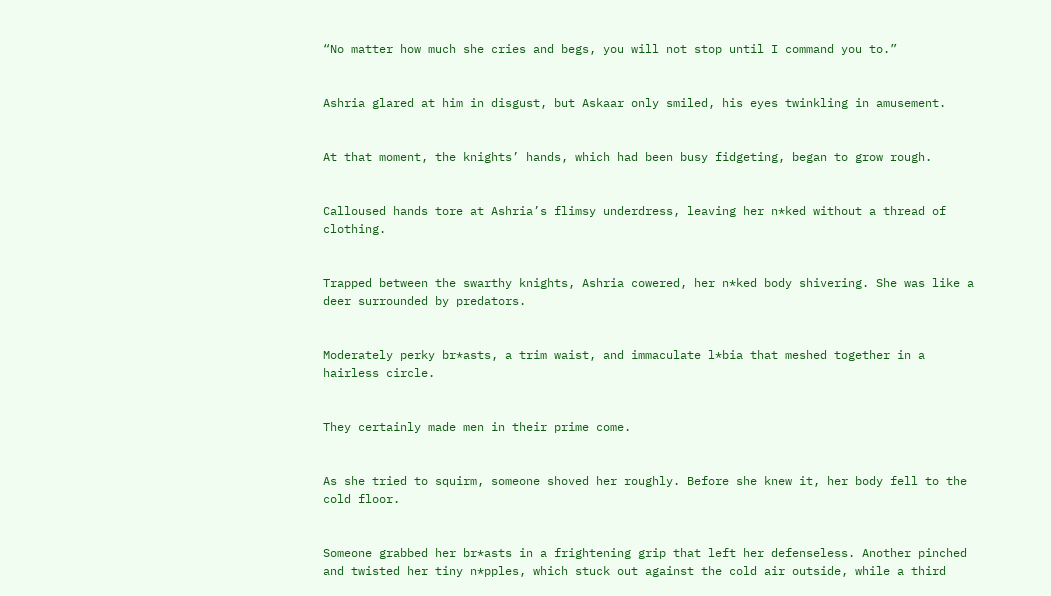“No matter how much she cries and begs, you will not stop until I command you to.”


Ashria glared at him in disgust, but Askaar only smiled, his eyes twinkling in amusement.


At that moment, the knights’ hands, which had been busy fidgeting, began to grow rough.


Calloused hands tore at Ashria’s flimsy underdress, leaving her n*ked without a thread of clothing.


Trapped between the swarthy knights, Ashria cowered, her n*ked body shivering. She was like a deer surrounded by predators.


Moderately perky br*asts, a trim waist, and immaculate l*bia that meshed together in a hairless circle.


They certainly made men in their prime come.


As she tried to squirm, someone shoved her roughly. Before she knew it, her body fell to the cold floor.


Someone grabbed her br*asts in a frightening grip that left her defenseless. Another pinched and twisted her tiny n*pples, which stuck out against the cold air outside, while a third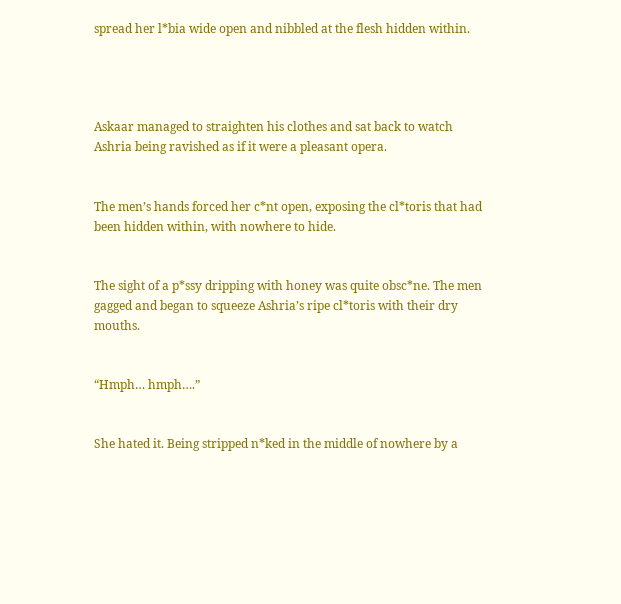spread her l*bia wide open and nibbled at the flesh hidden within.




Askaar managed to straighten his clothes and sat back to watch Ashria being ravished as if it were a pleasant opera.


The men’s hands forced her c*nt open, exposing the cl*toris that had been hidden within, with nowhere to hide.


The sight of a p*ssy dripping with honey was quite obsc*ne. The men gagged and began to squeeze Ashria’s ripe cl*toris with their dry mouths.


“Hmph… hmph….”


She hated it. Being stripped n*ked in the middle of nowhere by a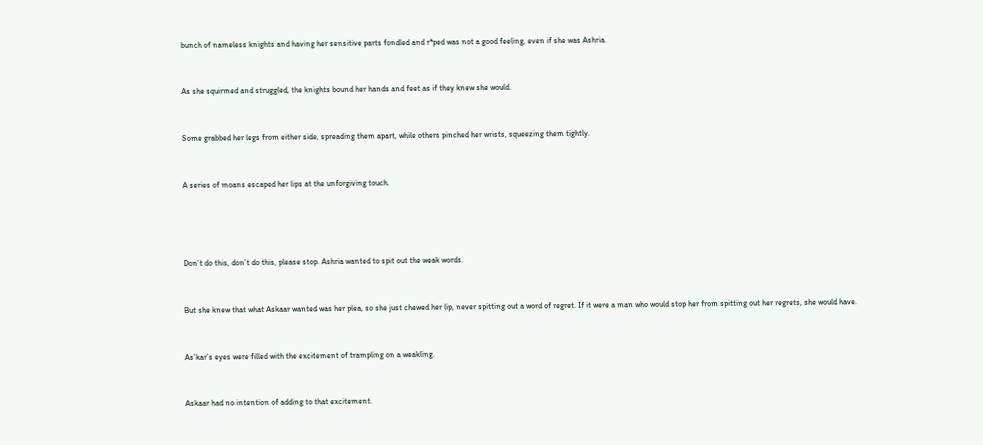bunch of nameless knights and having her sensitive parts fondled and r*ped was not a good feeling, even if she was Ashria.


As she squirmed and struggled, the knights bound her hands and feet as if they knew she would.


Some grabbed her legs from either side, spreading them apart, while others pinched her wrists, squeezing them tightly.


A series of moans escaped her lips at the unforgiving touch.




Don’t do this, don’t do this, please stop. Ashria wanted to spit out the weak words.


But she knew that what Askaar wanted was her plea, so she just chewed her lip, never spitting out a word of regret. If it were a man who would stop her from spitting out her regrets, she would have.


As’kar’s eyes were filled with the excitement of trampling on a weakling.


Askaar had no intention of adding to that excitement.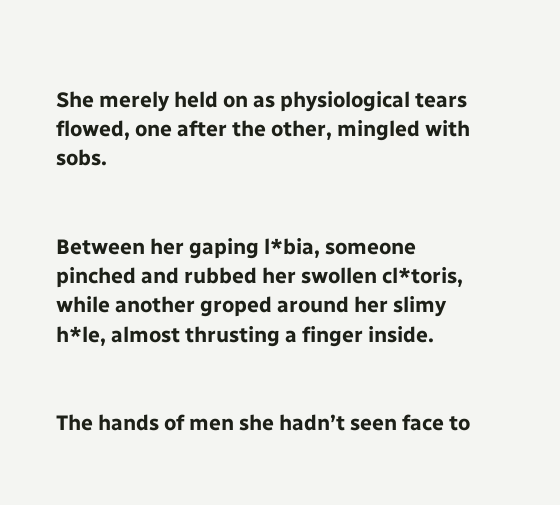She merely held on as physiological tears flowed, one after the other, mingled with sobs.


Between her gaping l*bia, someone pinched and rubbed her swollen cl*toris, while another groped around her slimy h*le, almost thrusting a finger inside.


The hands of men she hadn’t seen face to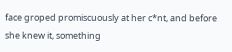face groped promiscuously at her c*nt, and before she knew it, something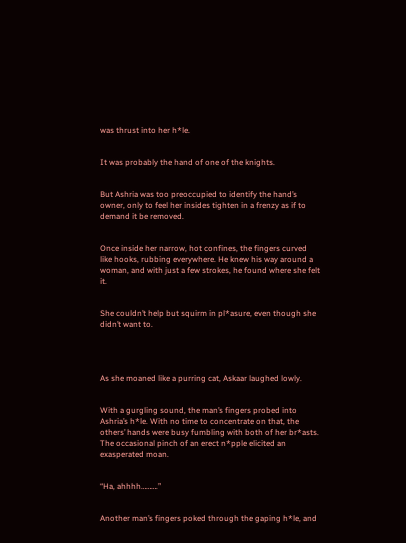was thrust into her h*le.


It was probably the hand of one of the knights.


But Ashria was too preoccupied to identify the hand’s owner, only to feel her insides tighten in a frenzy as if to demand it be removed.


Once inside her narrow, hot confines, the fingers curved like hooks, rubbing everywhere. He knew his way around a woman, and with just a few strokes, he found where she felt it.


She couldn’t help but squirm in pl*asure, even though she didn’t want to.




As she moaned like a purring cat, Askaar laughed lowly.


With a gurgling sound, the man’s fingers probed into Ashria’s h*le. With no time to concentrate on that, the others’ hands were busy fumbling with both of her br*asts. The occasional pinch of an erect n*pple elicited an exasperated moan.


“Ha, ahhhh……….”


Another man’s fingers poked through the gaping h*le, and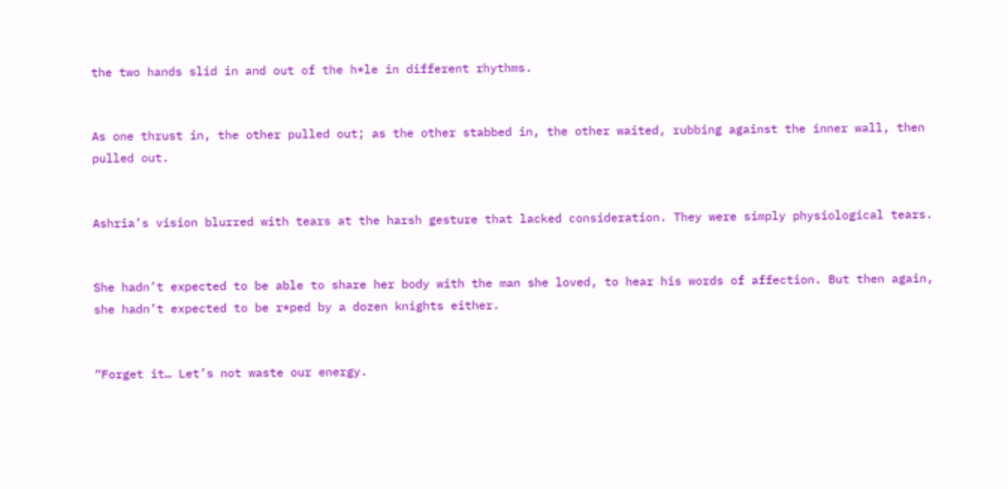the two hands slid in and out of the h*le in different rhythms.


As one thrust in, the other pulled out; as the other stabbed in, the other waited, rubbing against the inner wall, then pulled out.


Ashria’s vision blurred with tears at the harsh gesture that lacked consideration. They were simply physiological tears.


She hadn’t expected to be able to share her body with the man she loved, to hear his words of affection. But then again, she hadn’t expected to be r*ped by a dozen knights either.


“Forget it… Let’s not waste our energy.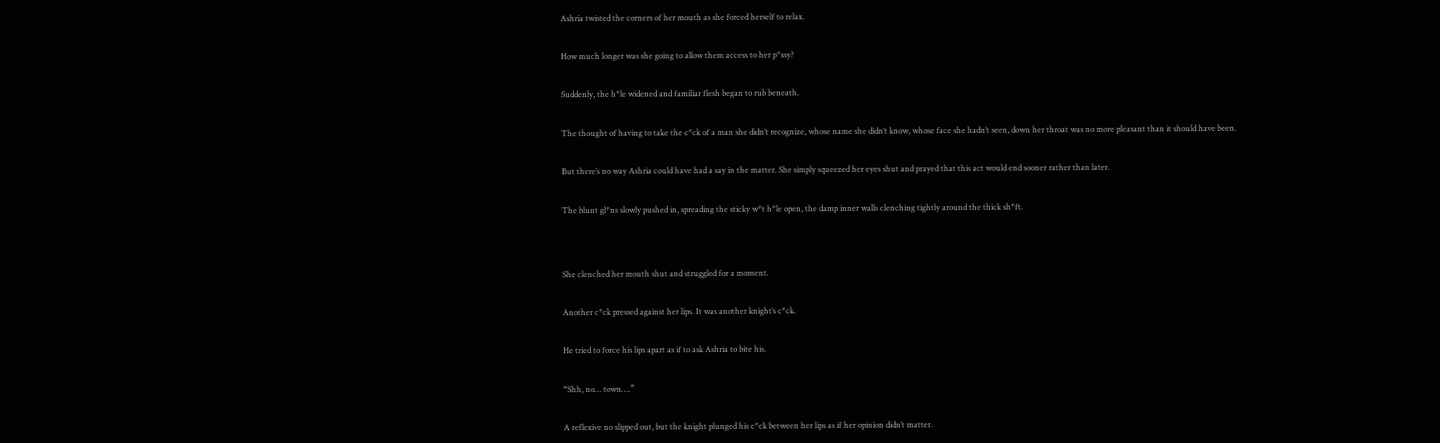Ashria twisted the corners of her mouth as she forced herself to relax.


How much longer was she going to allow them access to her p*ssy?


Suddenly, the h*le widened and familiar flesh began to rub beneath.


The thought of having to take the c*ck of a man she didn’t recognize, whose name she didn’t know, whose face she hadn’t seen, down her throat was no more pleasant than it should have been.


But there’s no way Ashria could have had a say in the matter. She simply squeezed her eyes shut and prayed that this act would end sooner rather than later.


The blunt gl*ns slowly pushed in, spreading the sticky w*t h*le open, the damp inner walls clenching tightly around the thick sh*ft.




She clenched her mouth shut and struggled for a moment.


Another c*ck pressed against her lips. It was another knight’s c*ck.


He tried to force his lips apart as if to ask Ashria to bite his.


“Shh, no… town….”


A reflexive no slipped out, but the knight plunged his c*ck between her lips as if her opinion didn’t matter.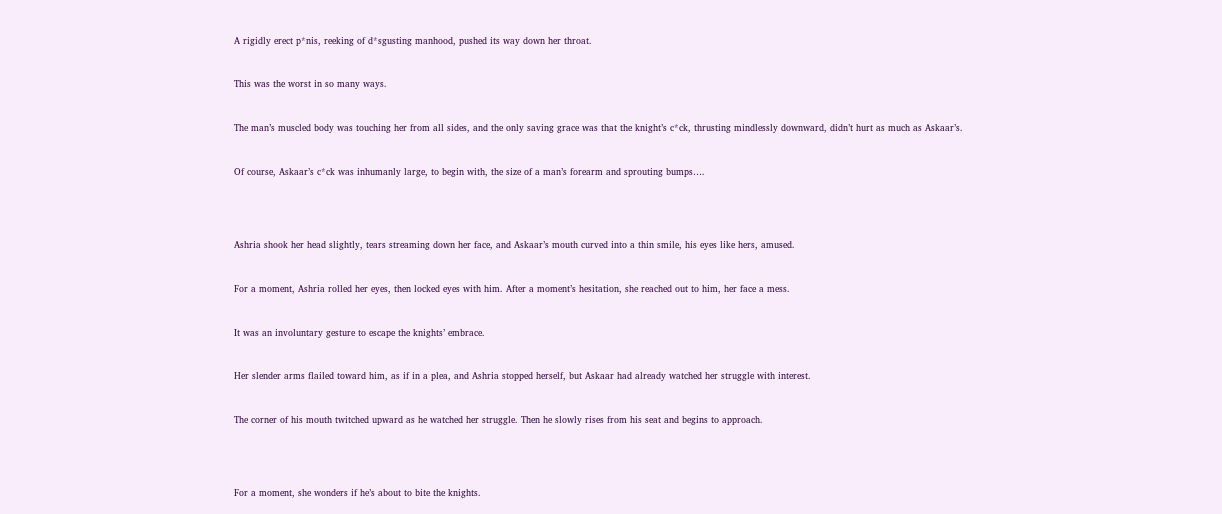A rigidly erect p*nis, reeking of d*sgusting manhood, pushed its way down her throat.


This was the worst in so many ways.


The man’s muscled body was touching her from all sides, and the only saving grace was that the knight’s c*ck, thrusting mindlessly downward, didn’t hurt as much as Askaar’s.


Of course, Askaar’s c*ck was inhumanly large, to begin with, the size of a man’s forearm and sprouting bumps….




Ashria shook her head slightly, tears streaming down her face, and Askaar’s mouth curved into a thin smile, his eyes like hers, amused.


For a moment, Ashria rolled her eyes, then locked eyes with him. After a moment’s hesitation, she reached out to him, her face a mess.


It was an involuntary gesture to escape the knights’ embrace.


Her slender arms flailed toward him, as if in a plea, and Ashria stopped herself, but Askaar had already watched her struggle with interest.


The corner of his mouth twitched upward as he watched her struggle. Then he slowly rises from his seat and begins to approach.




For a moment, she wonders if he’s about to bite the knights.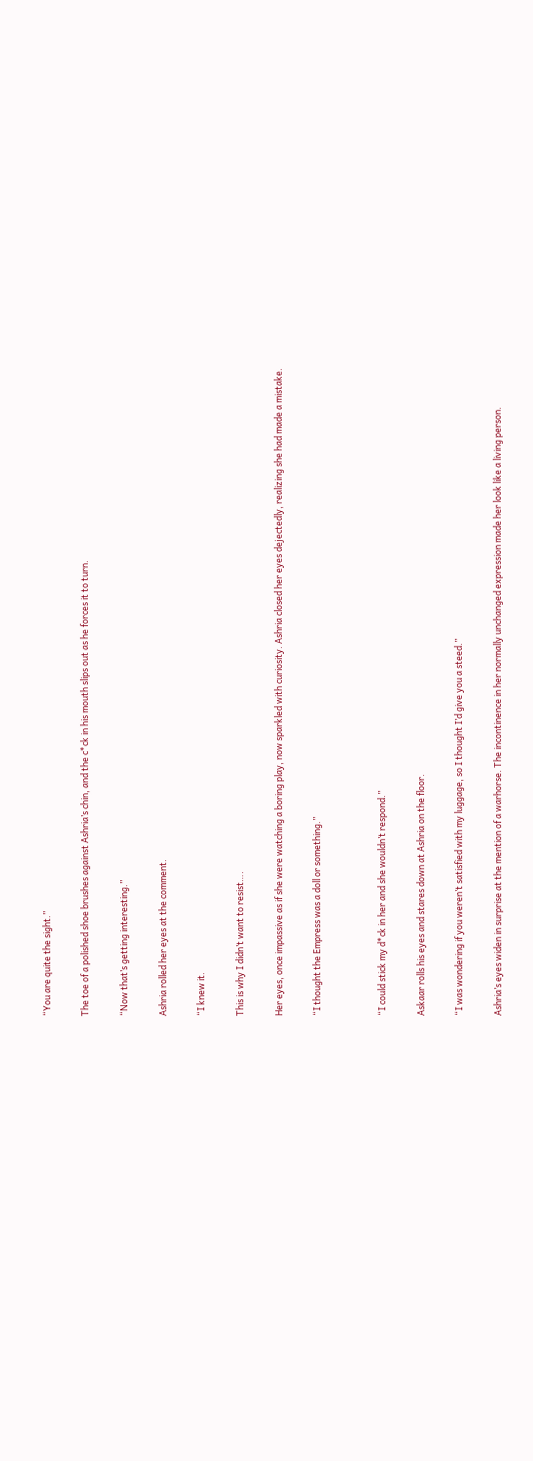“You are quite the sight.”


The toe of a polished shoe brushes against Ashria’s chin, and the c*ck in his mouth slips out as he forces it to turn.


“Now that’s getting interesting.”


Ashria rolled her eyes at the comment.


“I knew it.


This is why I didn’t want to resist….


Her eyes, once impassive as if she were watching a boring play, now sparkled with curiosity. Ashria closed her eyes dejectedly, realizing she had made a mistake.


“I thought the Empress was a doll or something.”




“I could stick my d*ck in her and she wouldn’t respond.”


Askaar rolls his eyes and stares down at Ashria on the floor.


“I was wondering if you weren’t satisfied with my luggage, so I thought I’d give you a steed.”


Ashria’s eyes widen in surprise at the mention of a warhorse. The incontinence in her normally unchanged expression made her look like a living person.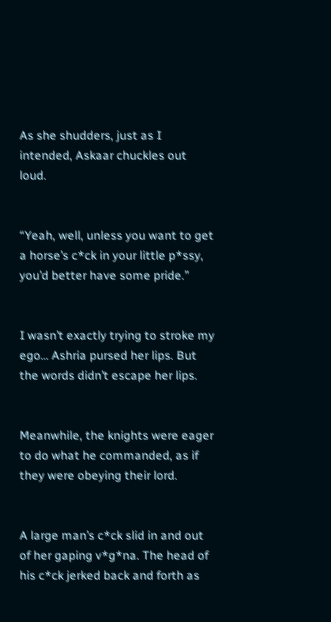As she shudders, just as I intended, Askaar chuckles out loud.


“Yeah, well, unless you want to get a horse’s c*ck in your little p*ssy, you’d better have some pride.”


I wasn’t exactly trying to stroke my ego… Ashria pursed her lips. But the words didn’t escape her lips.


Meanwhile, the knights were eager to do what he commanded, as if they were obeying their lord.


A large man’s c*ck slid in and out of her gaping v*g*na. The head of his c*ck jerked back and forth as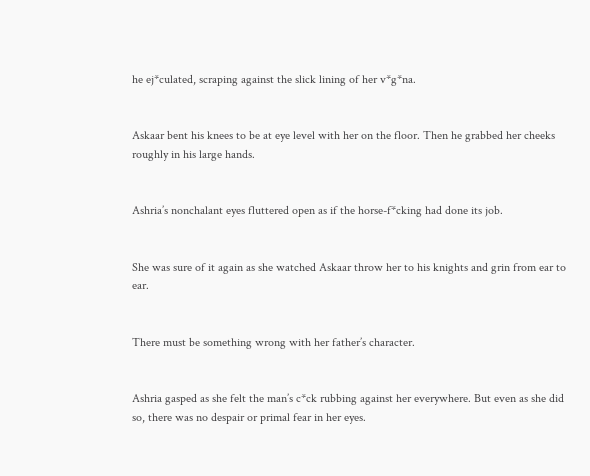he ej*culated, scraping against the slick lining of her v*g*na.


Askaar bent his knees to be at eye level with her on the floor. Then he grabbed her cheeks roughly in his large hands.


Ashria’s nonchalant eyes fluttered open as if the horse-f*cking had done its job.


She was sure of it again as she watched Askaar throw her to his knights and grin from ear to ear.


There must be something wrong with her father’s character.


Ashria gasped as she felt the man’s c*ck rubbing against her everywhere. But even as she did so, there was no despair or primal fear in her eyes.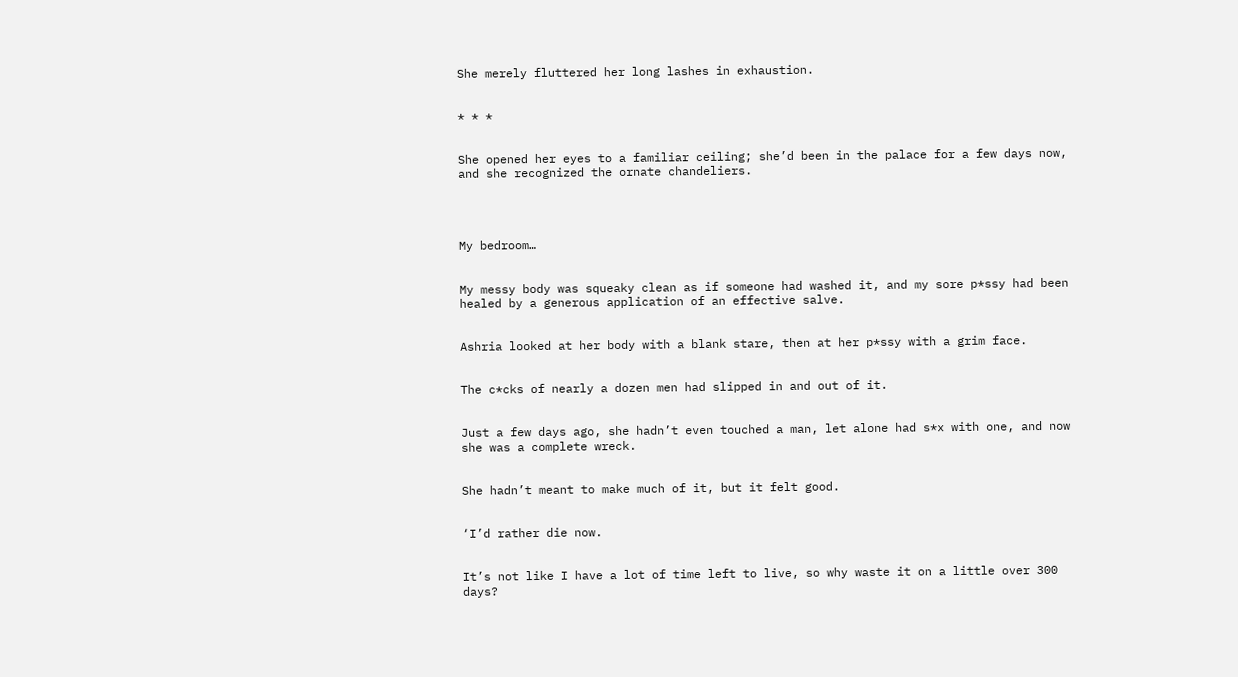She merely fluttered her long lashes in exhaustion.


* * *


She opened her eyes to a familiar ceiling; she’d been in the palace for a few days now, and she recognized the ornate chandeliers.




My bedroom…


My messy body was squeaky clean as if someone had washed it, and my sore p*ssy had been healed by a generous application of an effective salve.


Ashria looked at her body with a blank stare, then at her p*ssy with a grim face.


The c*cks of nearly a dozen men had slipped in and out of it.


Just a few days ago, she hadn’t even touched a man, let alone had s*x with one, and now she was a complete wreck.


She hadn’t meant to make much of it, but it felt good.


‘I’d rather die now.


It’s not like I have a lot of time left to live, so why waste it on a little over 300 days?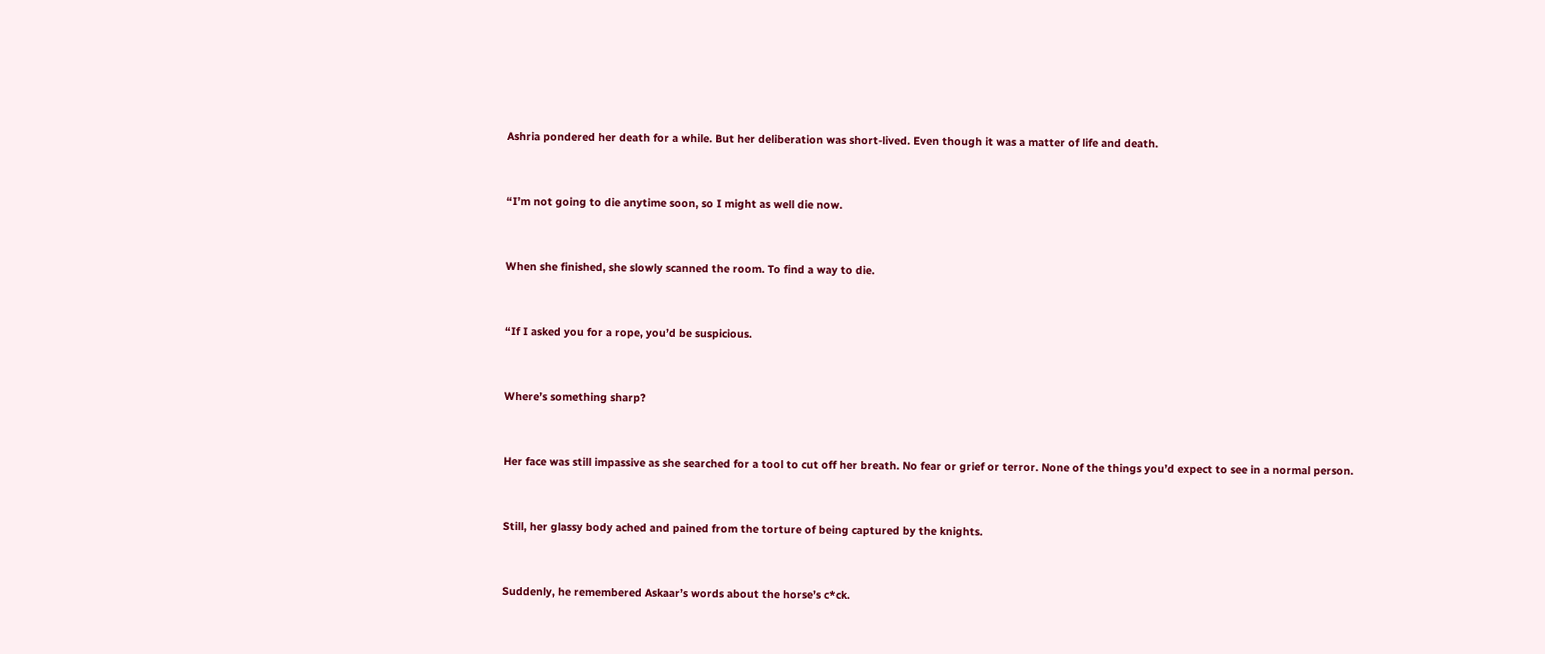Ashria pondered her death for a while. But her deliberation was short-lived. Even though it was a matter of life and death.


“I’m not going to die anytime soon, so I might as well die now.


When she finished, she slowly scanned the room. To find a way to die.


“If I asked you for a rope, you’d be suspicious.


Where’s something sharp?


Her face was still impassive as she searched for a tool to cut off her breath. No fear or grief or terror. None of the things you’d expect to see in a normal person.


Still, her glassy body ached and pained from the torture of being captured by the knights.


Suddenly, he remembered Askaar’s words about the horse’s c*ck.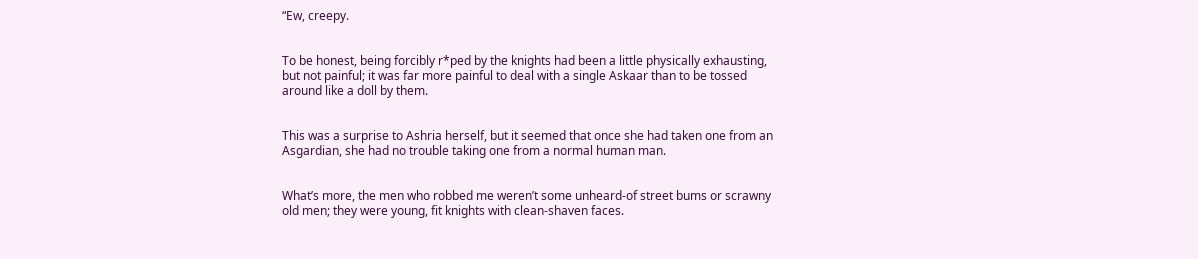“Ew, creepy.


To be honest, being forcibly r*ped by the knights had been a little physically exhausting, but not painful; it was far more painful to deal with a single Askaar than to be tossed around like a doll by them.


This was a surprise to Ashria herself, but it seemed that once she had taken one from an Asgardian, she had no trouble taking one from a normal human man.


What’s more, the men who robbed me weren’t some unheard-of street bums or scrawny old men; they were young, fit knights with clean-shaven faces.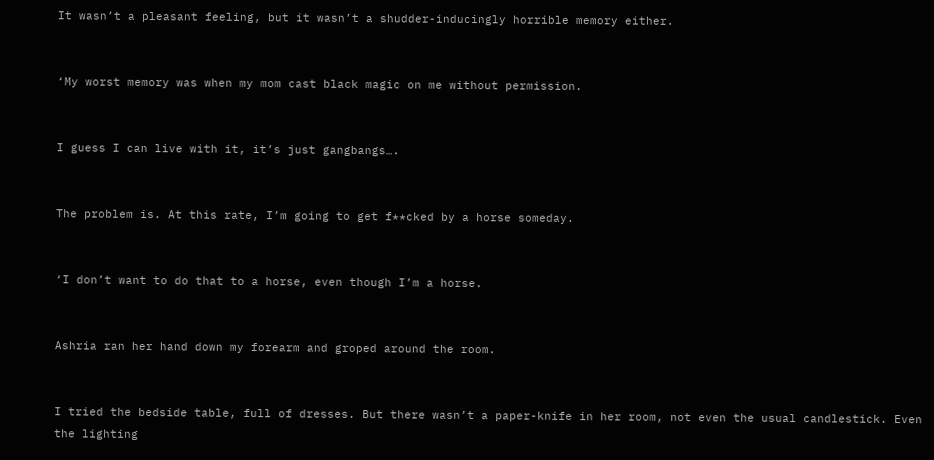It wasn’t a pleasant feeling, but it wasn’t a shudder-inducingly horrible memory either.


‘My worst memory was when my mom cast black magic on me without permission.


I guess I can live with it, it’s just gangbangs….


The problem is. At this rate, I’m going to get f**cked by a horse someday.


‘I don’t want to do that to a horse, even though I’m a horse.


Ashria ran her hand down my forearm and groped around the room.


I tried the bedside table, full of dresses. But there wasn’t a paper-knife in her room, not even the usual candlestick. Even the lighting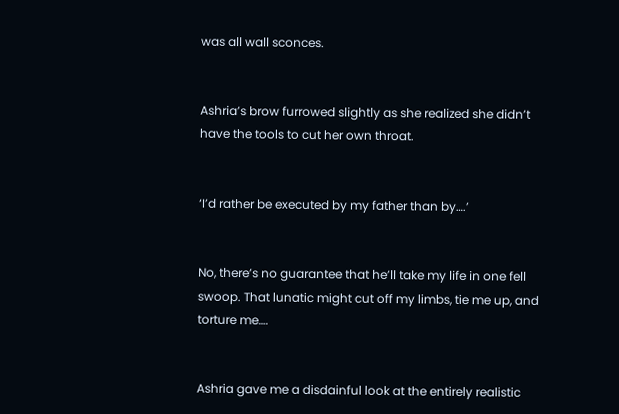was all wall sconces.


Ashria’s brow furrowed slightly as she realized she didn’t have the tools to cut her own throat.


‘I’d rather be executed by my father than by….’


No, there’s no guarantee that he’ll take my life in one fell swoop. That lunatic might cut off my limbs, tie me up, and torture me….


Ashria gave me a disdainful look at the entirely realistic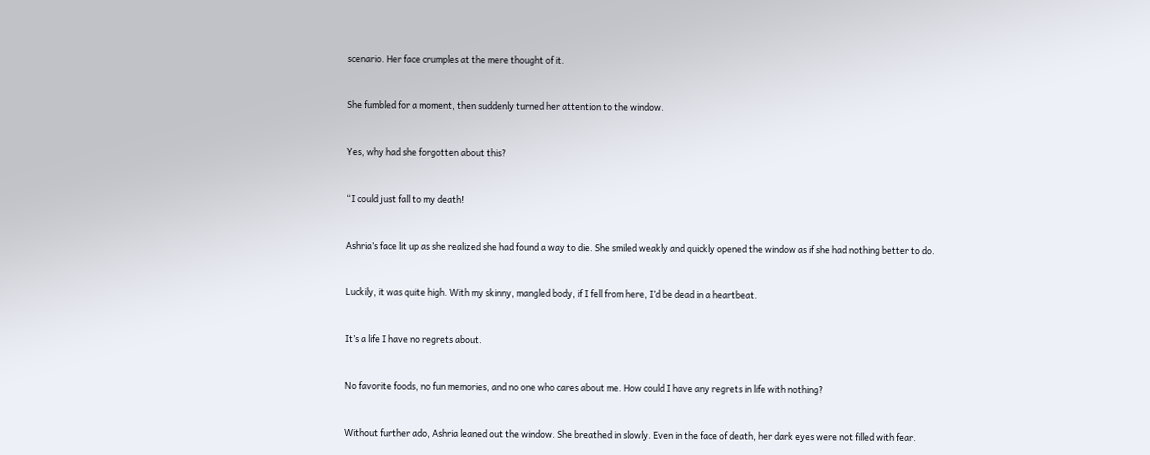scenario. Her face crumples at the mere thought of it.


She fumbled for a moment, then suddenly turned her attention to the window.


Yes, why had she forgotten about this?


“I could just fall to my death!


Ashria’s face lit up as she realized she had found a way to die. She smiled weakly and quickly opened the window as if she had nothing better to do.


Luckily, it was quite high. With my skinny, mangled body, if I fell from here, I’d be dead in a heartbeat.


It’s a life I have no regrets about.


No favorite foods, no fun memories, and no one who cares about me. How could I have any regrets in life with nothing?


Without further ado, Ashria leaned out the window. She breathed in slowly. Even in the face of death, her dark eyes were not filled with fear.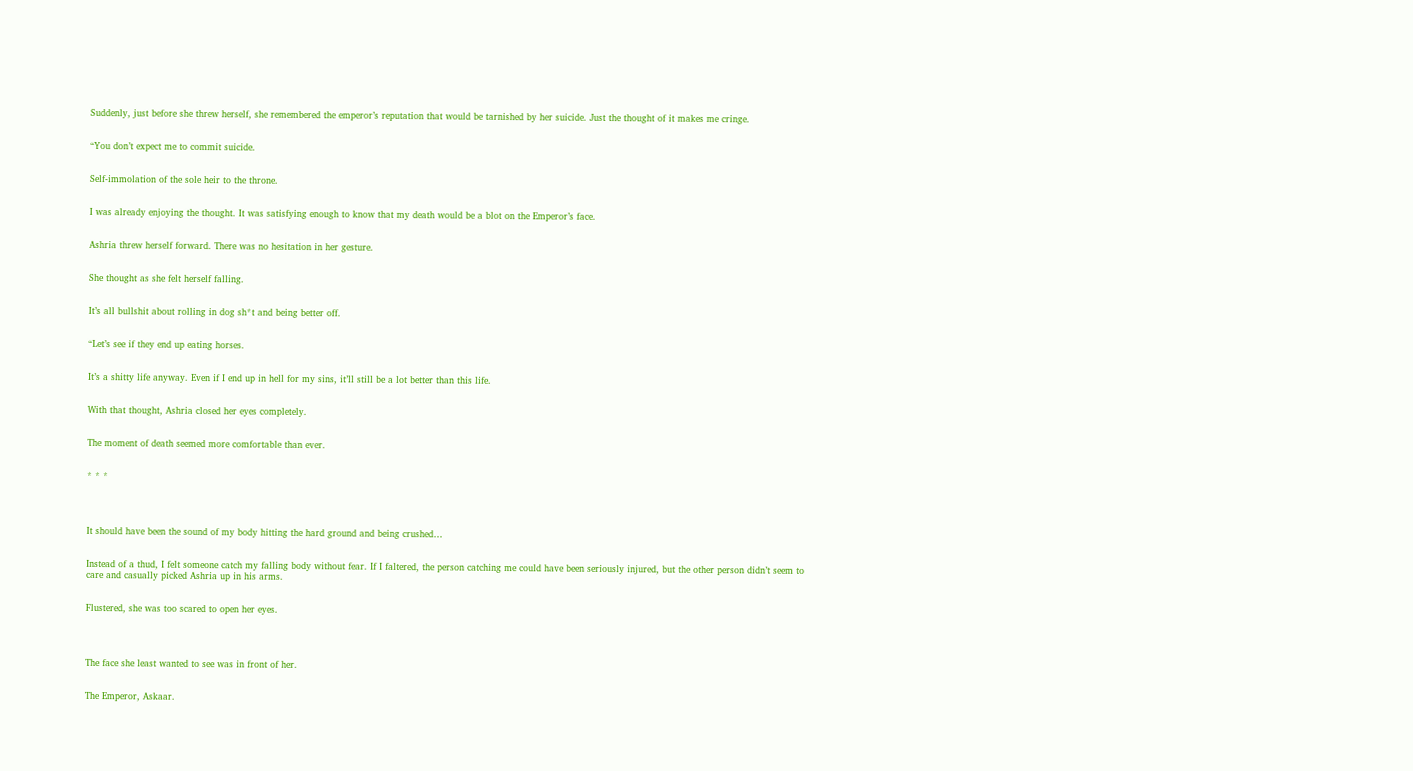Suddenly, just before she threw herself, she remembered the emperor’s reputation that would be tarnished by her suicide. Just the thought of it makes me cringe.


“You don’t expect me to commit suicide.


Self-immolation of the sole heir to the throne.


I was already enjoying the thought. It was satisfying enough to know that my death would be a blot on the Emperor’s face.


Ashria threw herself forward. There was no hesitation in her gesture.


She thought as she felt herself falling.


It’s all bullshit about rolling in dog sh*t and being better off.


“Let’s see if they end up eating horses.


It’s a shitty life anyway. Even if I end up in hell for my sins, it’ll still be a lot better than this life.


With that thought, Ashria closed her eyes completely.


The moment of death seemed more comfortable than ever.


* * *




It should have been the sound of my body hitting the hard ground and being crushed…


Instead of a thud, I felt someone catch my falling body without fear. If I faltered, the person catching me could have been seriously injured, but the other person didn’t seem to care and casually picked Ashria up in his arms.


Flustered, she was too scared to open her eyes.




The face she least wanted to see was in front of her.


The Emperor, Askaar.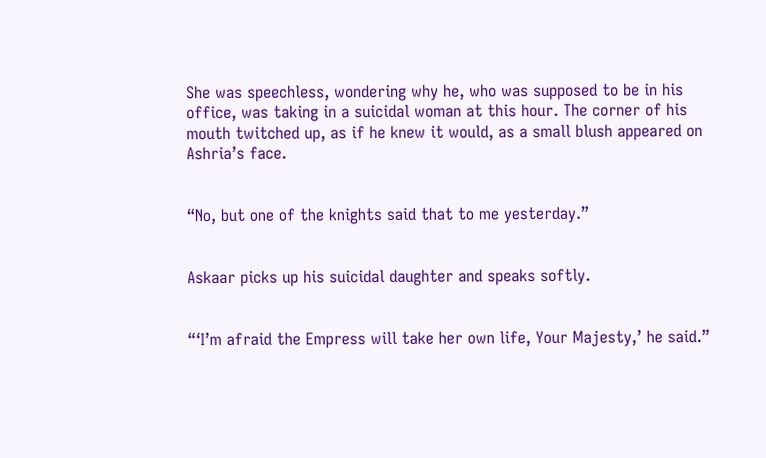She was speechless, wondering why he, who was supposed to be in his office, was taking in a suicidal woman at this hour. The corner of his mouth twitched up, as if he knew it would, as a small blush appeared on Ashria’s face.


“No, but one of the knights said that to me yesterday.”


Askaar picks up his suicidal daughter and speaks softly.


“‘I’m afraid the Empress will take her own life, Your Majesty,’ he said.”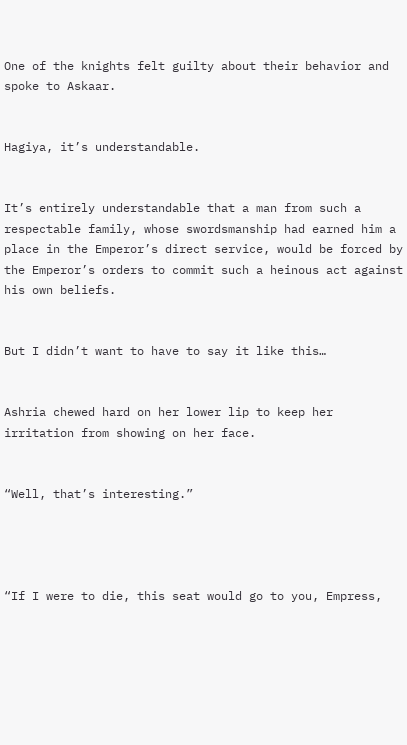One of the knights felt guilty about their behavior and spoke to Askaar.


Hagiya, it’s understandable.


It’s entirely understandable that a man from such a respectable family, whose swordsmanship had earned him a place in the Emperor’s direct service, would be forced by the Emperor’s orders to commit such a heinous act against his own beliefs.


But I didn’t want to have to say it like this…


Ashria chewed hard on her lower lip to keep her irritation from showing on her face.


“Well, that’s interesting.”




“If I were to die, this seat would go to you, Empress,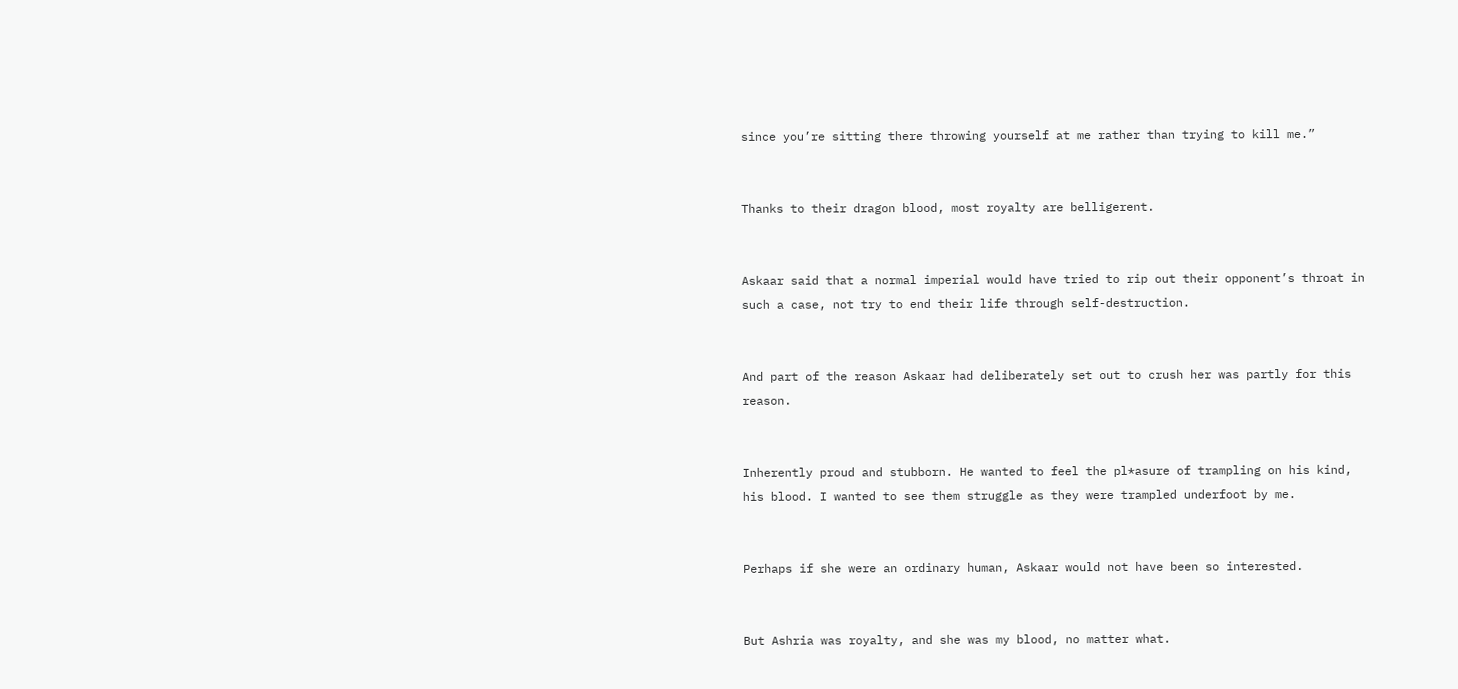since you’re sitting there throwing yourself at me rather than trying to kill me.”


Thanks to their dragon blood, most royalty are belligerent.


Askaar said that a normal imperial would have tried to rip out their opponent’s throat in such a case, not try to end their life through self-destruction.


And part of the reason Askaar had deliberately set out to crush her was partly for this reason.


Inherently proud and stubborn. He wanted to feel the pl*asure of trampling on his kind, his blood. I wanted to see them struggle as they were trampled underfoot by me.


Perhaps if she were an ordinary human, Askaar would not have been so interested.


But Ashria was royalty, and she was my blood, no matter what.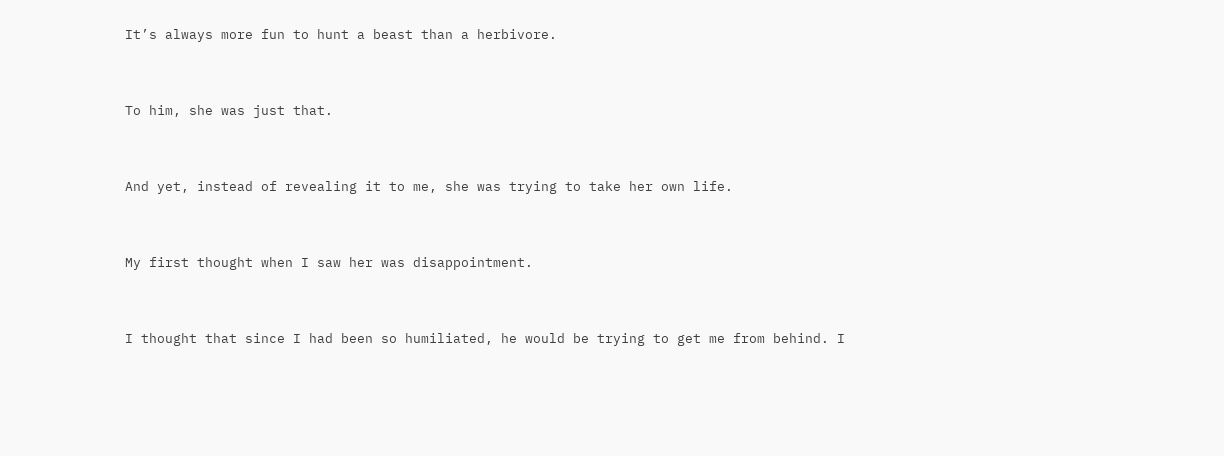It’s always more fun to hunt a beast than a herbivore.


To him, she was just that.


And yet, instead of revealing it to me, she was trying to take her own life.


My first thought when I saw her was disappointment.


I thought that since I had been so humiliated, he would be trying to get me from behind. I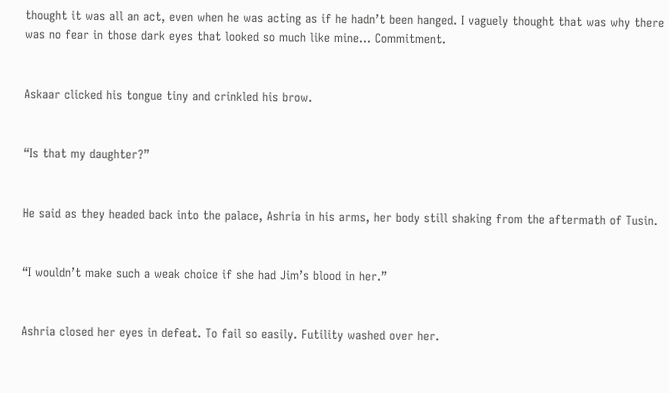thought it was all an act, even when he was acting as if he hadn’t been hanged. I vaguely thought that was why there was no fear in those dark eyes that looked so much like mine… Commitment.


Askaar clicked his tongue tiny and crinkled his brow.


“Is that my daughter?”


He said as they headed back into the palace, Ashria in his arms, her body still shaking from the aftermath of Tusin.


“I wouldn’t make such a weak choice if she had Jim’s blood in her.”


Ashria closed her eyes in defeat. To fail so easily. Futility washed over her.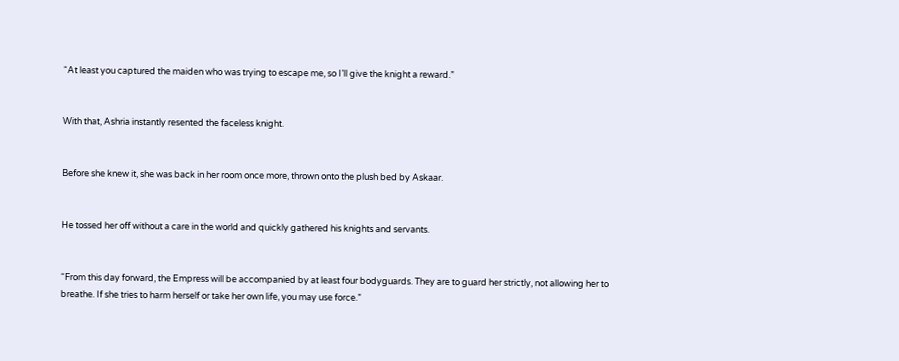“At least you captured the maiden who was trying to escape me, so I’ll give the knight a reward.”


With that, Ashria instantly resented the faceless knight.


Before she knew it, she was back in her room once more, thrown onto the plush bed by Askaar.


He tossed her off without a care in the world and quickly gathered his knights and servants.


“From this day forward, the Empress will be accompanied by at least four bodyguards. They are to guard her strictly, not allowing her to breathe. If she tries to harm herself or take her own life, you may use force.”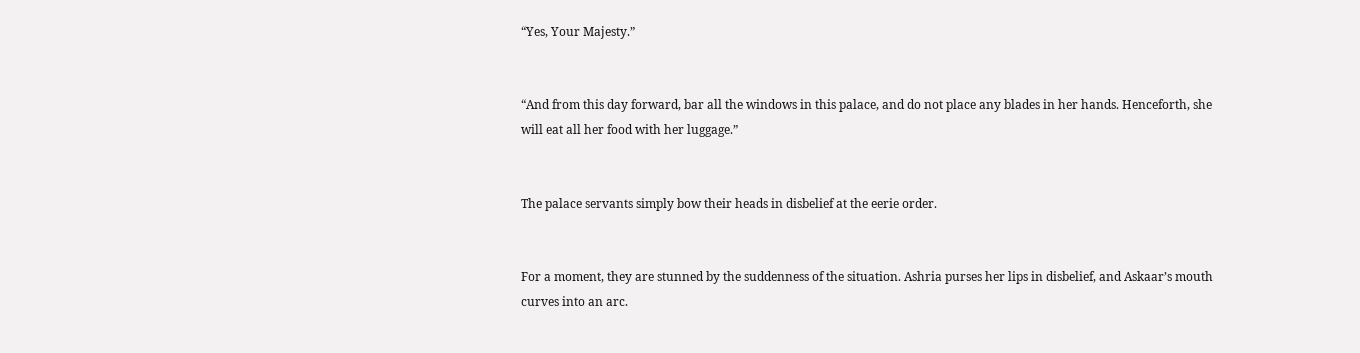“Yes, Your Majesty.”


“And from this day forward, bar all the windows in this palace, and do not place any blades in her hands. Henceforth, she will eat all her food with her luggage.”


The palace servants simply bow their heads in disbelief at the eerie order.


For a moment, they are stunned by the suddenness of the situation. Ashria purses her lips in disbelief, and Askaar’s mouth curves into an arc.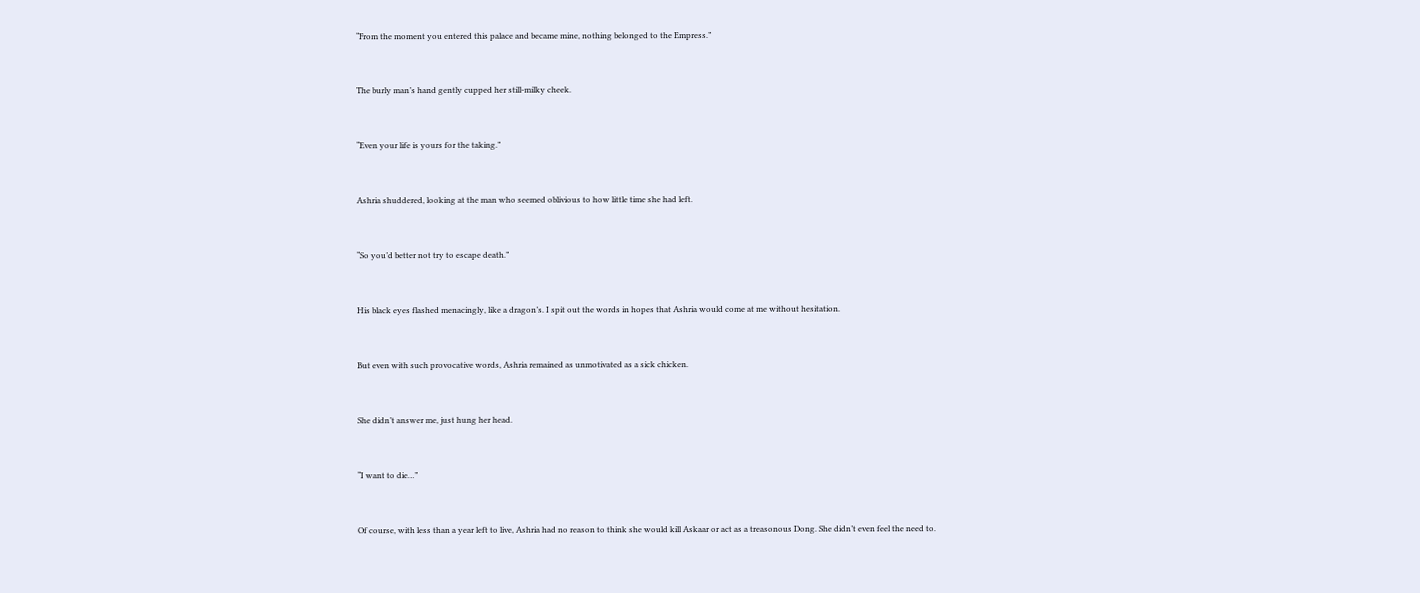“From the moment you entered this palace and became mine, nothing belonged to the Empress.”


The burly man’s hand gently cupped her still-milky cheek.


“Even your life is yours for the taking.”


Ashria shuddered, looking at the man who seemed oblivious to how little time she had left.


“So you’d better not try to escape death.”


His black eyes flashed menacingly, like a dragon’s. I spit out the words in hopes that Ashria would come at me without hesitation.


But even with such provocative words, Ashria remained as unmotivated as a sick chicken.


She didn’t answer me, just hung her head.


“I want to die…”


Of course, with less than a year left to live, Ashria had no reason to think she would kill Askaar or act as a treasonous Dong. She didn’t even feel the need to.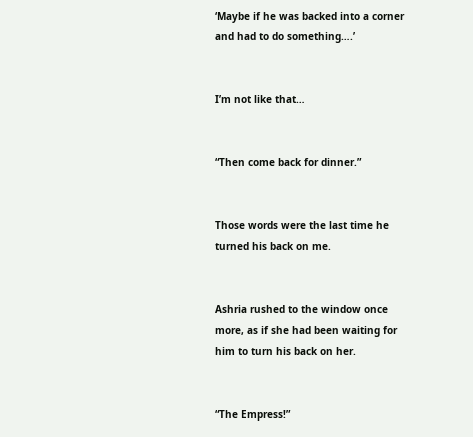‘Maybe if he was backed into a corner and had to do something….’


I’m not like that…


“Then come back for dinner.”


Those words were the last time he turned his back on me.


Ashria rushed to the window once more, as if she had been waiting for him to turn his back on her.


“The Empress!”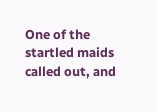One of the startled maids called out, and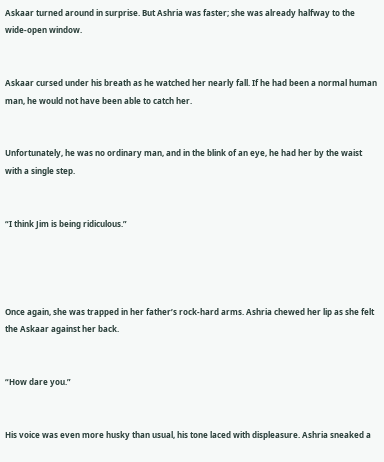Askaar turned around in surprise. But Ashria was faster; she was already halfway to the wide-open window.


Askaar cursed under his breath as he watched her nearly fall. If he had been a normal human man, he would not have been able to catch her.


Unfortunately, he was no ordinary man, and in the blink of an eye, he had her by the waist with a single step.


“I think Jim is being ridiculous.”




Once again, she was trapped in her father’s rock-hard arms. Ashria chewed her lip as she felt the Askaar against her back.


“How dare you.”


His voice was even more husky than usual, his tone laced with displeasure. Ashria sneaked a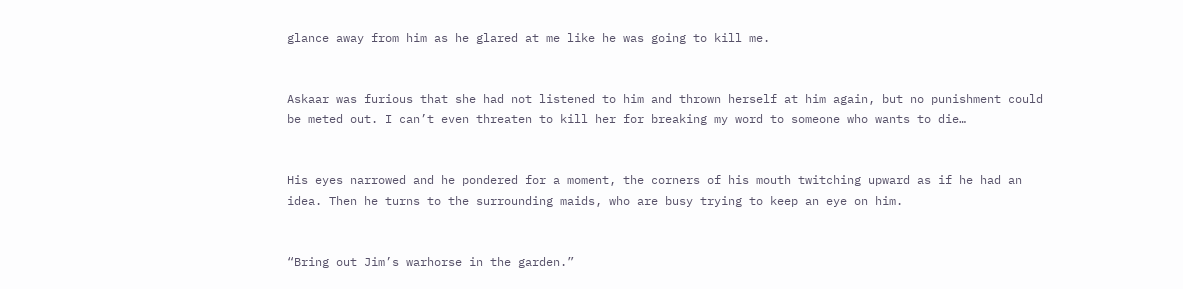glance away from him as he glared at me like he was going to kill me.


Askaar was furious that she had not listened to him and thrown herself at him again, but no punishment could be meted out. I can’t even threaten to kill her for breaking my word to someone who wants to die…


His eyes narrowed and he pondered for a moment, the corners of his mouth twitching upward as if he had an idea. Then he turns to the surrounding maids, who are busy trying to keep an eye on him.


“Bring out Jim’s warhorse in the garden.”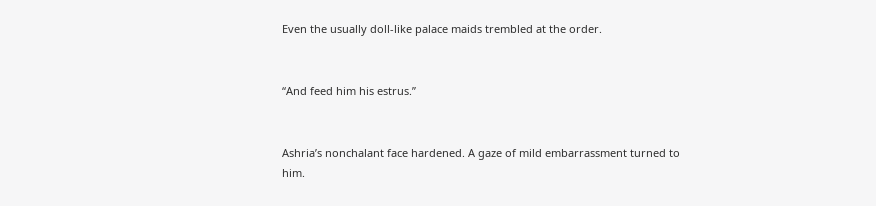Even the usually doll-like palace maids trembled at the order.


“And feed him his estrus.”


Ashria’s nonchalant face hardened. A gaze of mild embarrassment turned to him.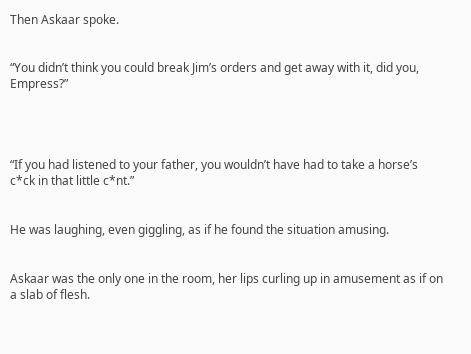Then Askaar spoke.


“You didn’t think you could break Jim’s orders and get away with it, did you, Empress?”




“If you had listened to your father, you wouldn’t have had to take a horse’s c*ck in that little c*nt.”


He was laughing, even giggling, as if he found the situation amusing.


Askaar was the only one in the room, her lips curling up in amusement as if on a slab of flesh.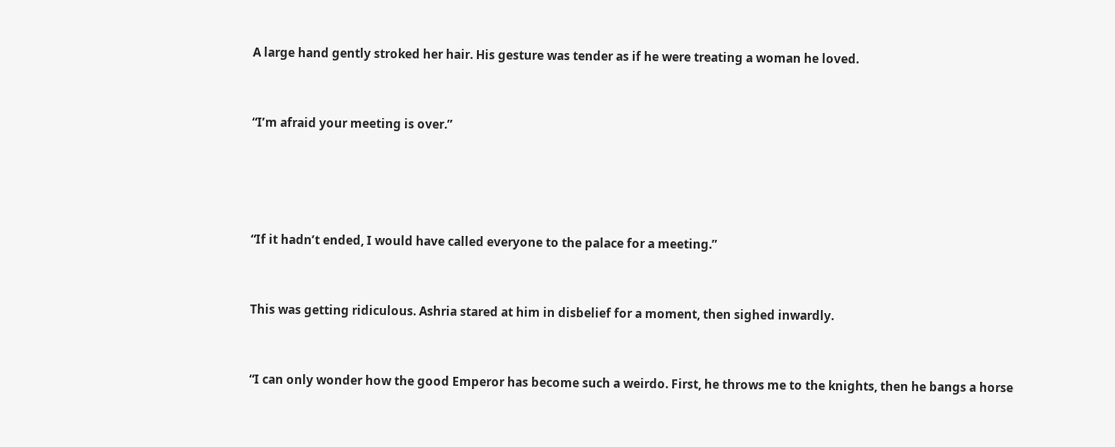A large hand gently stroked her hair. His gesture was tender as if he were treating a woman he loved.


“I’m afraid your meeting is over.”




“If it hadn’t ended, I would have called everyone to the palace for a meeting.”


This was getting ridiculous. Ashria stared at him in disbelief for a moment, then sighed inwardly.


“I can only wonder how the good Emperor has become such a weirdo. First, he throws me to the knights, then he bangs a horse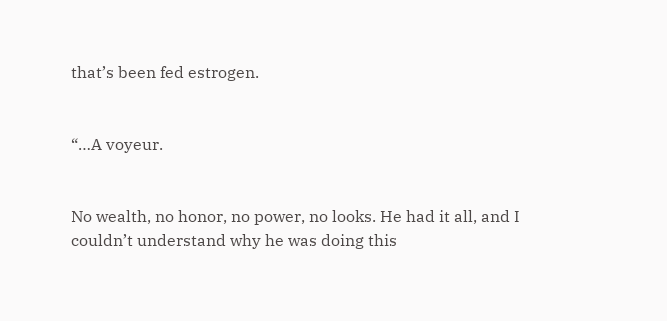that’s been fed estrogen.


“…A voyeur.


No wealth, no honor, no power, no looks. He had it all, and I couldn’t understand why he was doing this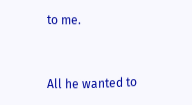to me.


All he wanted to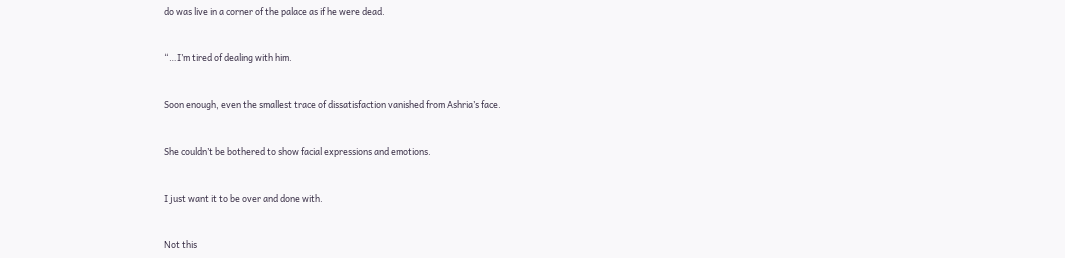do was live in a corner of the palace as if he were dead.


“…I’m tired of dealing with him.


Soon enough, even the smallest trace of dissatisfaction vanished from Ashria’s face.


She couldn’t be bothered to show facial expressions and emotions.


I just want it to be over and done with.


Not this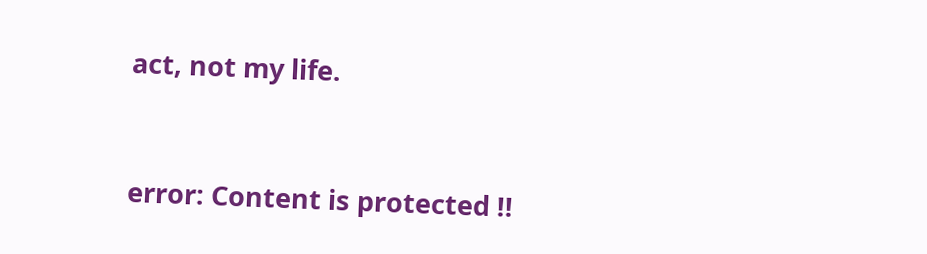act, not my life.



error: Content is protected !!